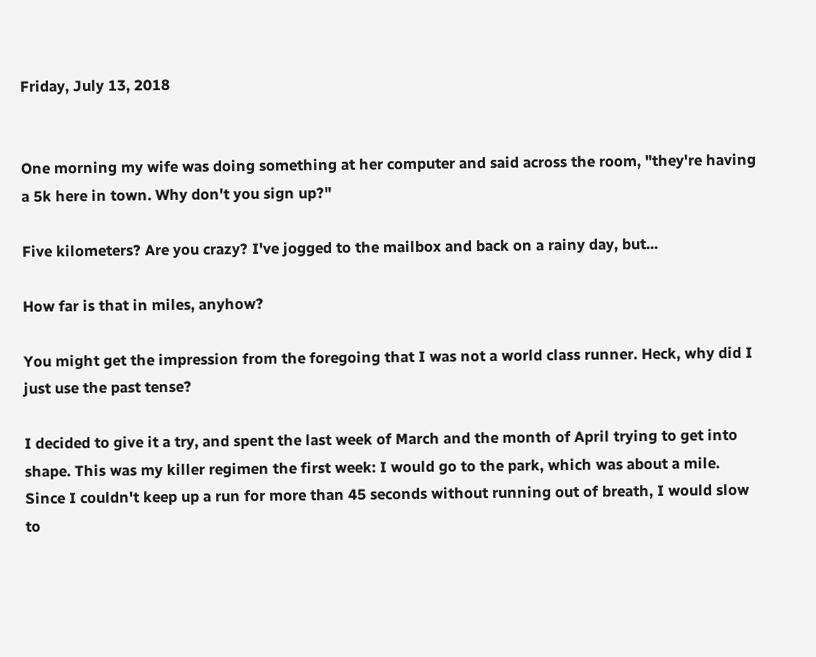Friday, July 13, 2018


One morning my wife was doing something at her computer and said across the room, "they're having a 5k here in town. Why don't you sign up?"

Five kilometers? Are you crazy? I've jogged to the mailbox and back on a rainy day, but...

How far is that in miles, anyhow?

You might get the impression from the foregoing that I was not a world class runner. Heck, why did I just use the past tense?

I decided to give it a try, and spent the last week of March and the month of April trying to get into shape. This was my killer regimen the first week: I would go to the park, which was about a mile. Since I couldn't keep up a run for more than 45 seconds without running out of breath, I would slow to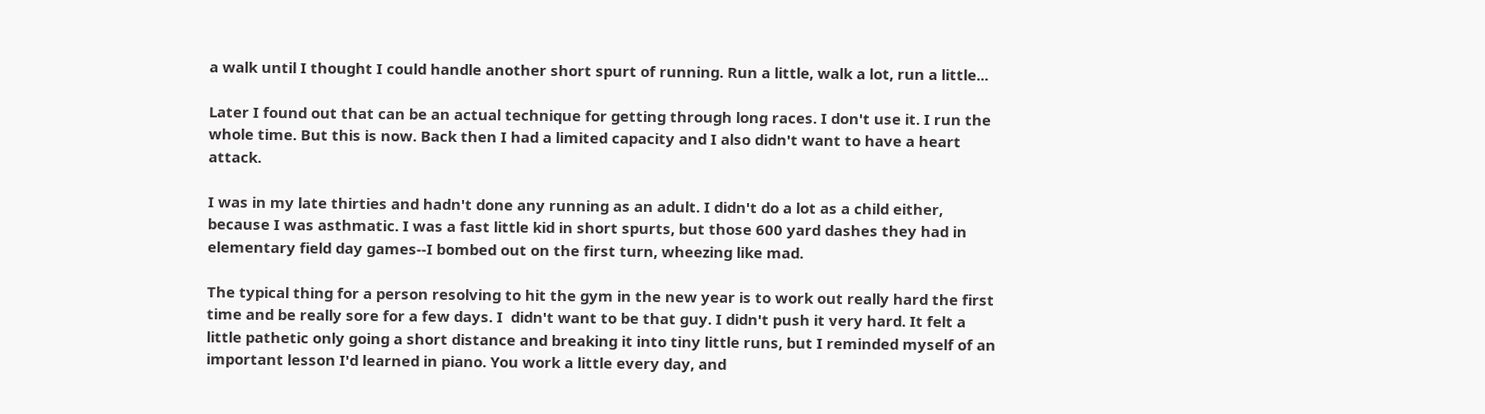a walk until I thought I could handle another short spurt of running. Run a little, walk a lot, run a little...

Later I found out that can be an actual technique for getting through long races. I don't use it. I run the whole time. But this is now. Back then I had a limited capacity and I also didn't want to have a heart attack.

I was in my late thirties and hadn't done any running as an adult. I didn't do a lot as a child either, because I was asthmatic. I was a fast little kid in short spurts, but those 600 yard dashes they had in elementary field day games--I bombed out on the first turn, wheezing like mad.

The typical thing for a person resolving to hit the gym in the new year is to work out really hard the first time and be really sore for a few days. I  didn't want to be that guy. I didn't push it very hard. It felt a little pathetic only going a short distance and breaking it into tiny little runs, but I reminded myself of an important lesson I'd learned in piano. You work a little every day, and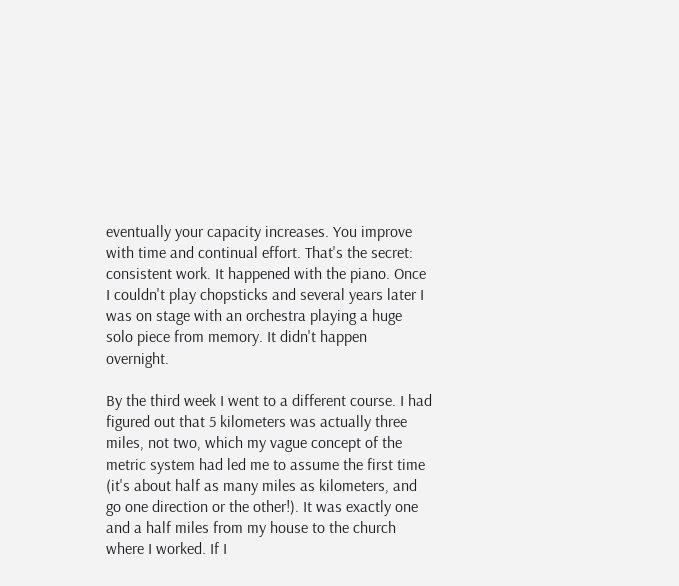eventually your capacity increases. You improve with time and continual effort. That's the secret: consistent work. It happened with the piano. Once I couldn't play chopsticks and several years later I was on stage with an orchestra playing a huge solo piece from memory. It didn't happen overnight.

By the third week I went to a different course. I had figured out that 5 kilometers was actually three miles, not two, which my vague concept of the metric system had led me to assume the first time (it's about half as many miles as kilometers, and go one direction or the other!). It was exactly one and a half miles from my house to the church where I worked. If I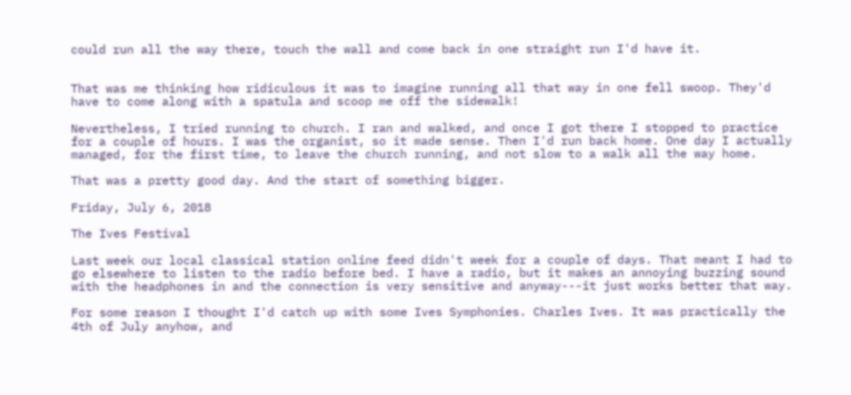could run all the way there, touch the wall and come back in one straight run I'd have it.


That was me thinking how ridiculous it was to imagine running all that way in one fell swoop. They'd have to come along with a spatula and scoop me off the sidewalk!

Nevertheless, I tried running to church. I ran and walked, and once I got there I stopped to practice for a couple of hours. I was the organist, so it made sense. Then I'd run back home. One day I actually managed, for the first time, to leave the church running, and not slow to a walk all the way home.

That was a pretty good day. And the start of something bigger.

Friday, July 6, 2018

The Ives Festival

Last week our local classical station online feed didn't week for a couple of days. That meant I had to go elsewhere to listen to the radio before bed. I have a radio, but it makes an annoying buzzing sound with the headphones in and the connection is very sensitive and anyway---it just works better that way.

For some reason I thought I'd catch up with some Ives Symphonies. Charles Ives. It was practically the 4th of July anyhow, and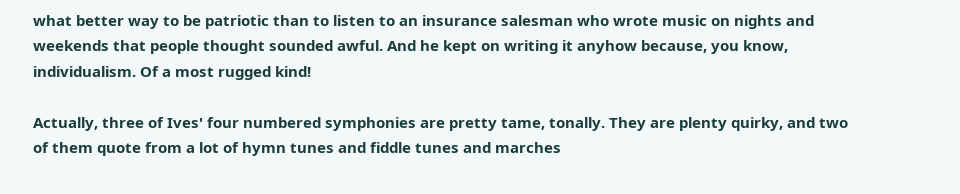what better way to be patriotic than to listen to an insurance salesman who wrote music on nights and weekends that people thought sounded awful. And he kept on writing it anyhow because, you know, individualism. Of a most rugged kind!

Actually, three of Ives' four numbered symphonies are pretty tame, tonally. They are plenty quirky, and two of them quote from a lot of hymn tunes and fiddle tunes and marches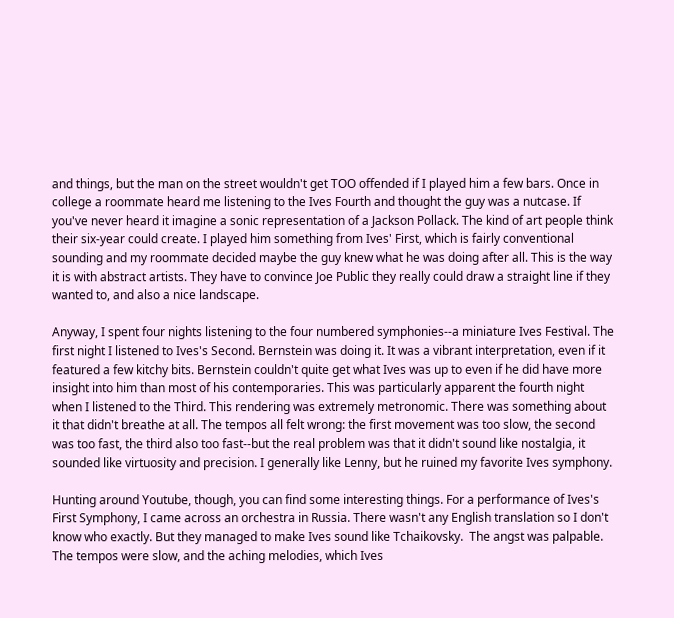and things, but the man on the street wouldn't get TOO offended if I played him a few bars. Once in college a roommate heard me listening to the Ives Fourth and thought the guy was a nutcase. If you've never heard it imagine a sonic representation of a Jackson Pollack. The kind of art people think their six-year could create. I played him something from Ives' First, which is fairly conventional sounding and my roommate decided maybe the guy knew what he was doing after all. This is the way it is with abstract artists. They have to convince Joe Public they really could draw a straight line if they wanted to, and also a nice landscape.

Anyway, I spent four nights listening to the four numbered symphonies--a miniature Ives Festival. The first night I listened to Ives's Second. Bernstein was doing it. It was a vibrant interpretation, even if it featured a few kitchy bits. Bernstein couldn't quite get what Ives was up to even if he did have more insight into him than most of his contemporaries. This was particularly apparent the fourth night when I listened to the Third. This rendering was extremely metronomic. There was something about it that didn't breathe at all. The tempos all felt wrong: the first movement was too slow, the second was too fast, the third also too fast--but the real problem was that it didn't sound like nostalgia, it sounded like virtuosity and precision. I generally like Lenny, but he ruined my favorite Ives symphony.

Hunting around Youtube, though, you can find some interesting things. For a performance of Ives's First Symphony, I came across an orchestra in Russia. There wasn't any English translation so I don't know who exactly. But they managed to make Ives sound like Tchaikovsky.  The angst was palpable. The tempos were slow, and the aching melodies, which Ives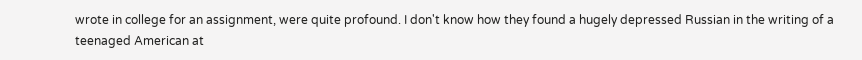wrote in college for an assignment, were quite profound. I don't know how they found a hugely depressed Russian in the writing of a teenaged American at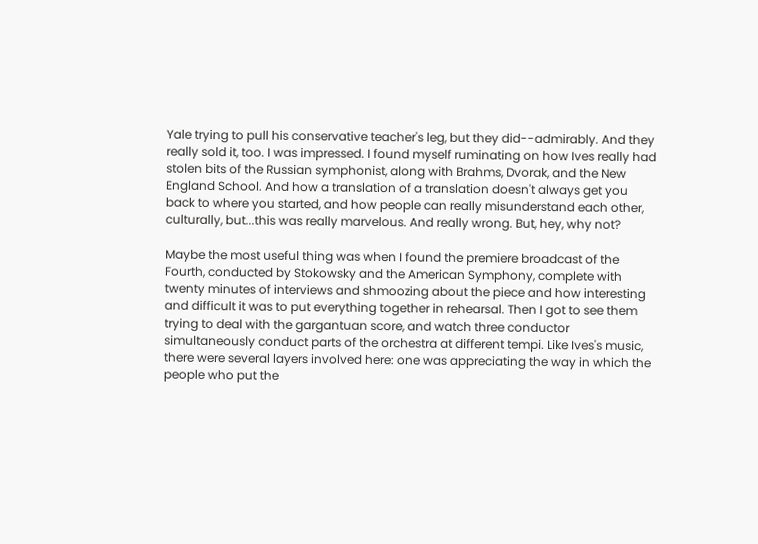Yale trying to pull his conservative teacher's leg, but they did--admirably. And they really sold it, too. I was impressed. I found myself ruminating on how Ives really had stolen bits of the Russian symphonist, along with Brahms, Dvorak, and the New England School. And how a translation of a translation doesn't always get you back to where you started, and how people can really misunderstand each other, culturally, but...this was really marvelous. And really wrong. But, hey, why not?

Maybe the most useful thing was when I found the premiere broadcast of the Fourth, conducted by Stokowsky and the American Symphony, complete with twenty minutes of interviews and shmoozing about the piece and how interesting and difficult it was to put everything together in rehearsal. Then I got to see them trying to deal with the gargantuan score, and watch three conductor simultaneously conduct parts of the orchestra at different tempi. Like Ives's music, there were several layers involved here: one was appreciating the way in which the people who put the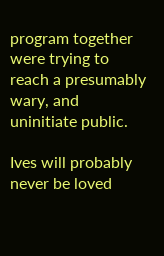program together were trying to reach a presumably wary, and uninitiate public.

Ives will probably never be loved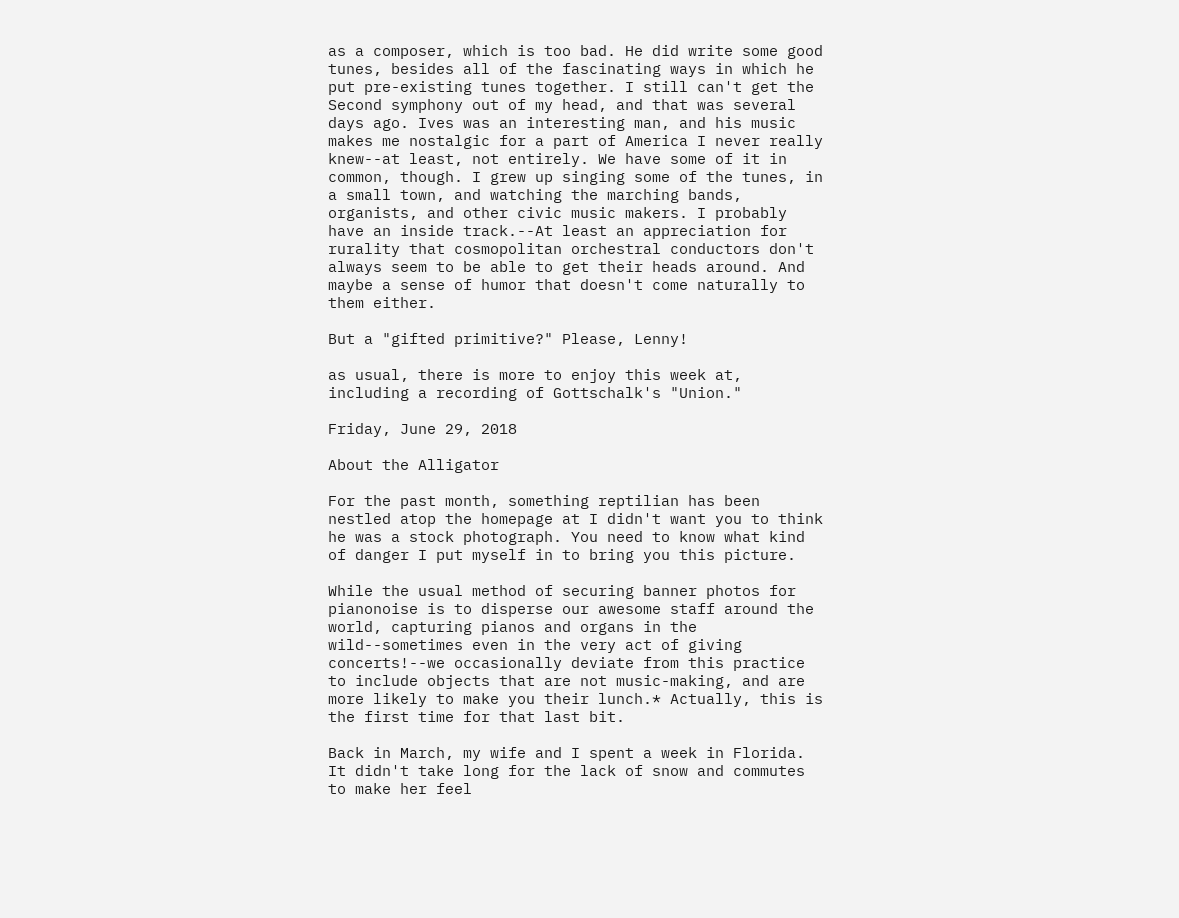as a composer, which is too bad. He did write some good tunes, besides all of the fascinating ways in which he put pre-existing tunes together. I still can't get the Second symphony out of my head, and that was several days ago. Ives was an interesting man, and his music makes me nostalgic for a part of America I never really knew--at least, not entirely. We have some of it in common, though. I grew up singing some of the tunes, in a small town, and watching the marching bands, organists, and other civic music makers. I probably have an inside track.--At least an appreciation for rurality that cosmopolitan orchestral conductors don't always seem to be able to get their heads around. And maybe a sense of humor that doesn't come naturally to them either.

But a "gifted primitive?" Please, Lenny!

as usual, there is more to enjoy this week at, including a recording of Gottschalk's "Union."

Friday, June 29, 2018

About the Alligator

For the past month, something reptilian has been nestled atop the homepage at I didn't want you to think he was a stock photograph. You need to know what kind of danger I put myself in to bring you this picture.

While the usual method of securing banner photos for pianonoise is to disperse our awesome staff around the world, capturing pianos and organs in the wild--sometimes even in the very act of giving concerts!--we occasionally deviate from this practice to include objects that are not music-making, and are more likely to make you their lunch.* Actually, this is the first time for that last bit.

Back in March, my wife and I spent a week in Florida. It didn't take long for the lack of snow and commutes to make her feel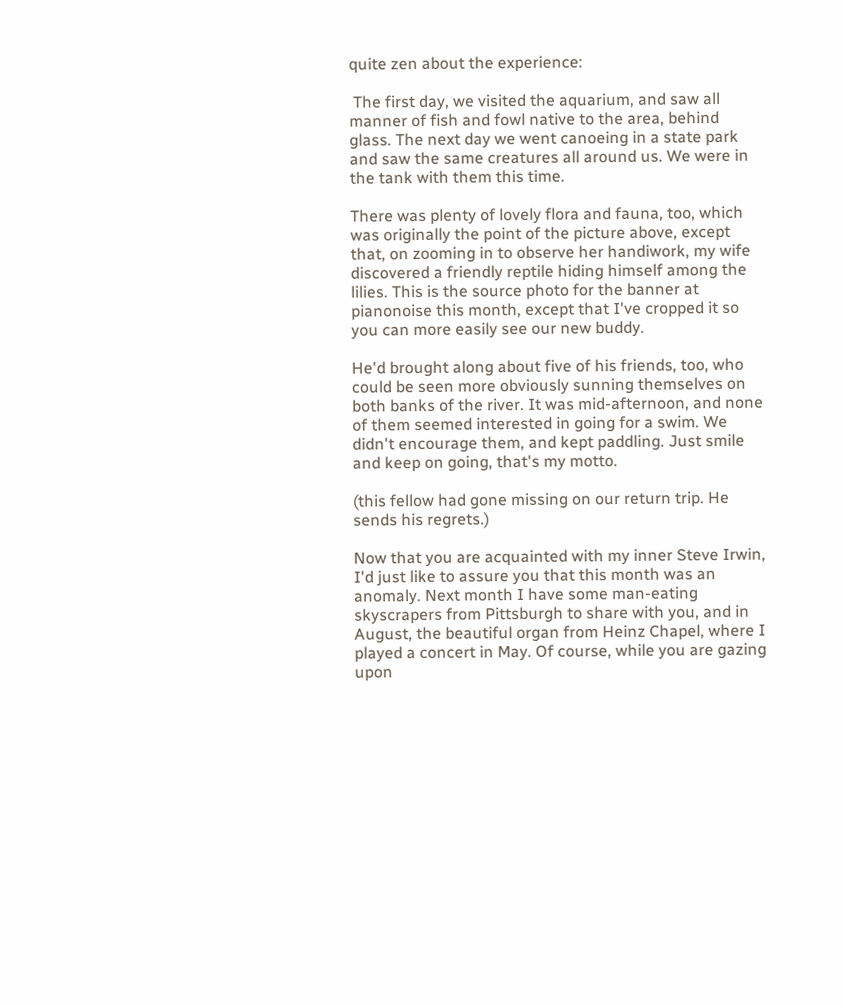quite zen about the experience:

 The first day, we visited the aquarium, and saw all manner of fish and fowl native to the area, behind glass. The next day we went canoeing in a state park and saw the same creatures all around us. We were in the tank with them this time.

There was plenty of lovely flora and fauna, too, which was originally the point of the picture above, except that, on zooming in to observe her handiwork, my wife discovered a friendly reptile hiding himself among the lilies. This is the source photo for the banner at pianonoise this month, except that I've cropped it so you can more easily see our new buddy.

He'd brought along about five of his friends, too, who could be seen more obviously sunning themselves on both banks of the river. It was mid-afternoon, and none of them seemed interested in going for a swim. We didn't encourage them, and kept paddling. Just smile and keep on going, that's my motto.

(this fellow had gone missing on our return trip. He sends his regrets.)

Now that you are acquainted with my inner Steve Irwin, I'd just like to assure you that this month was an anomaly. Next month I have some man-eating skyscrapers from Pittsburgh to share with you, and in August, the beautiful organ from Heinz Chapel, where I played a concert in May. Of course, while you are gazing upon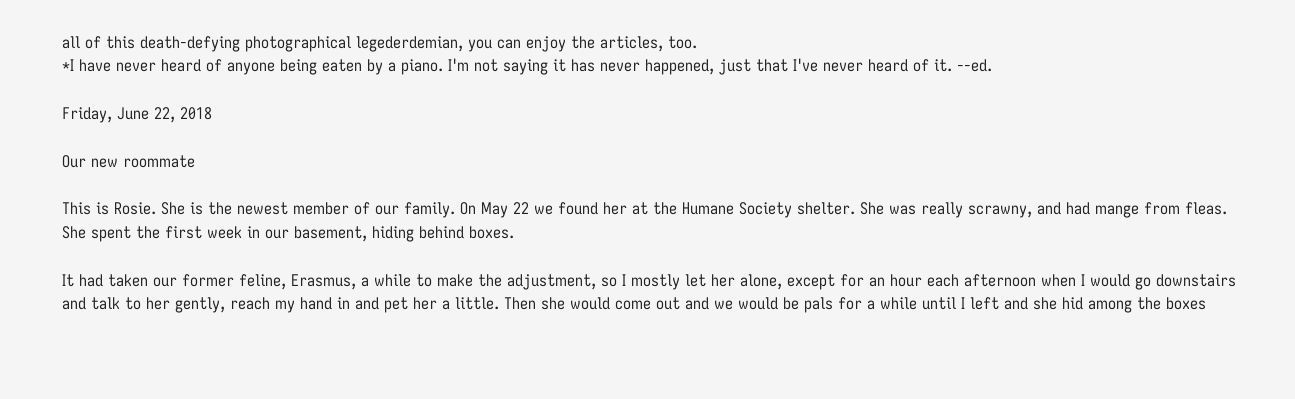all of this death-defying photographical legederdemian, you can enjoy the articles, too.
*I have never heard of anyone being eaten by a piano. I'm not saying it has never happened, just that I've never heard of it. --ed.

Friday, June 22, 2018

Our new roommate

This is Rosie. She is the newest member of our family. On May 22 we found her at the Humane Society shelter. She was really scrawny, and had mange from fleas. She spent the first week in our basement, hiding behind boxes.

It had taken our former feline, Erasmus, a while to make the adjustment, so I mostly let her alone, except for an hour each afternoon when I would go downstairs and talk to her gently, reach my hand in and pet her a little. Then she would come out and we would be pals for a while until I left and she hid among the boxes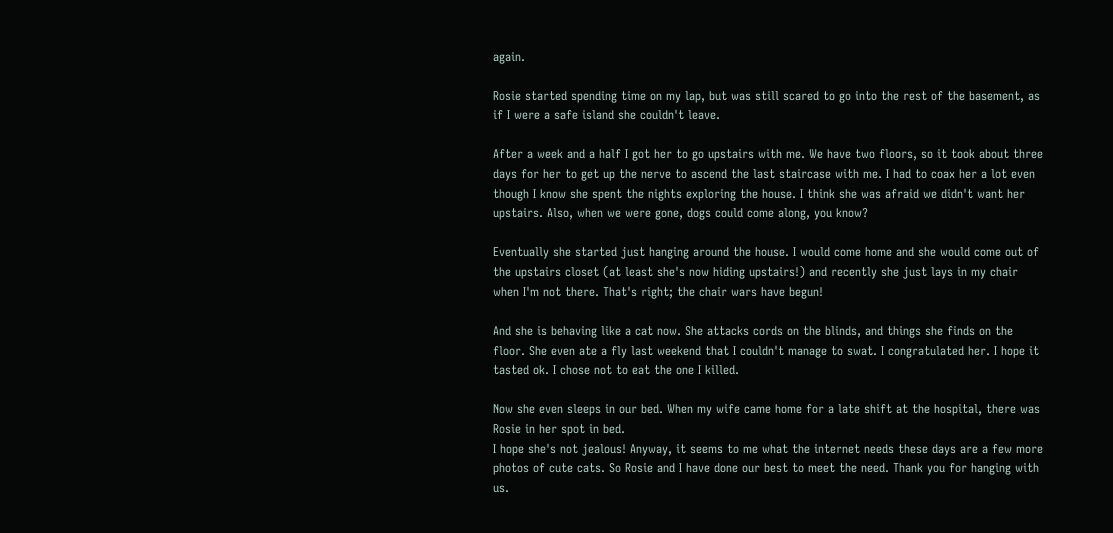again.

Rosie started spending time on my lap, but was still scared to go into the rest of the basement, as if I were a safe island she couldn't leave.

After a week and a half I got her to go upstairs with me. We have two floors, so it took about three days for her to get up the nerve to ascend the last staircase with me. I had to coax her a lot even though I know she spent the nights exploring the house. I think she was afraid we didn't want her upstairs. Also, when we were gone, dogs could come along, you know?

Eventually she started just hanging around the house. I would come home and she would come out of the upstairs closet (at least she's now hiding upstairs!) and recently she just lays in my chair when I'm not there. That's right; the chair wars have begun!

And she is behaving like a cat now. She attacks cords on the blinds, and things she finds on the floor. She even ate a fly last weekend that I couldn't manage to swat. I congratulated her. I hope it tasted ok. I chose not to eat the one I killed.

Now she even sleeps in our bed. When my wife came home for a late shift at the hospital, there was Rosie in her spot in bed.
I hope she's not jealous! Anyway, it seems to me what the internet needs these days are a few more photos of cute cats. So Rosie and I have done our best to meet the need. Thank you for hanging with us.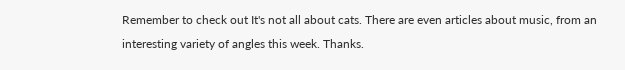Remember to check out It's not all about cats. There are even articles about music, from an interesting variety of angles this week. Thanks.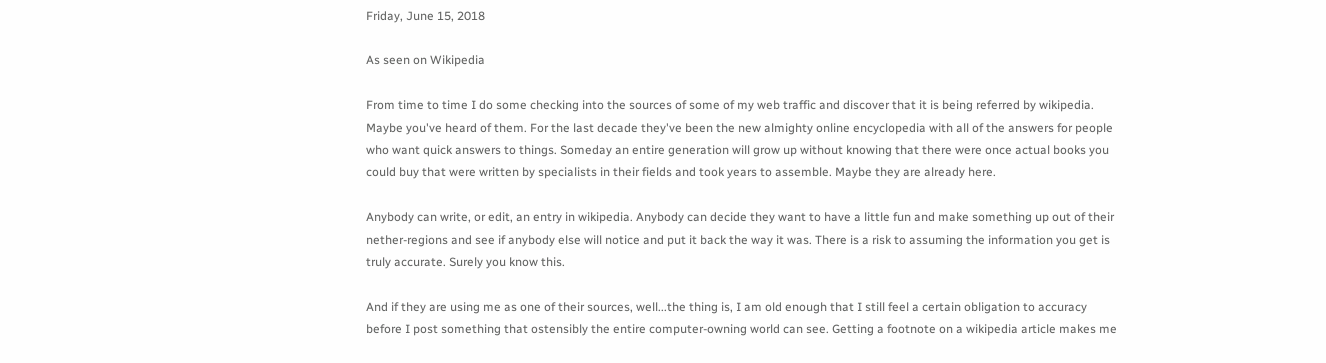Friday, June 15, 2018

As seen on Wikipedia

From time to time I do some checking into the sources of some of my web traffic and discover that it is being referred by wikipedia. Maybe you've heard of them. For the last decade they've been the new almighty online encyclopedia with all of the answers for people who want quick answers to things. Someday an entire generation will grow up without knowing that there were once actual books you could buy that were written by specialists in their fields and took years to assemble. Maybe they are already here.

Anybody can write, or edit, an entry in wikipedia. Anybody can decide they want to have a little fun and make something up out of their nether-regions and see if anybody else will notice and put it back the way it was. There is a risk to assuming the information you get is truly accurate. Surely you know this.

And if they are using me as one of their sources, well...the thing is, I am old enough that I still feel a certain obligation to accuracy before I post something that ostensibly the entire computer-owning world can see. Getting a footnote on a wikipedia article makes me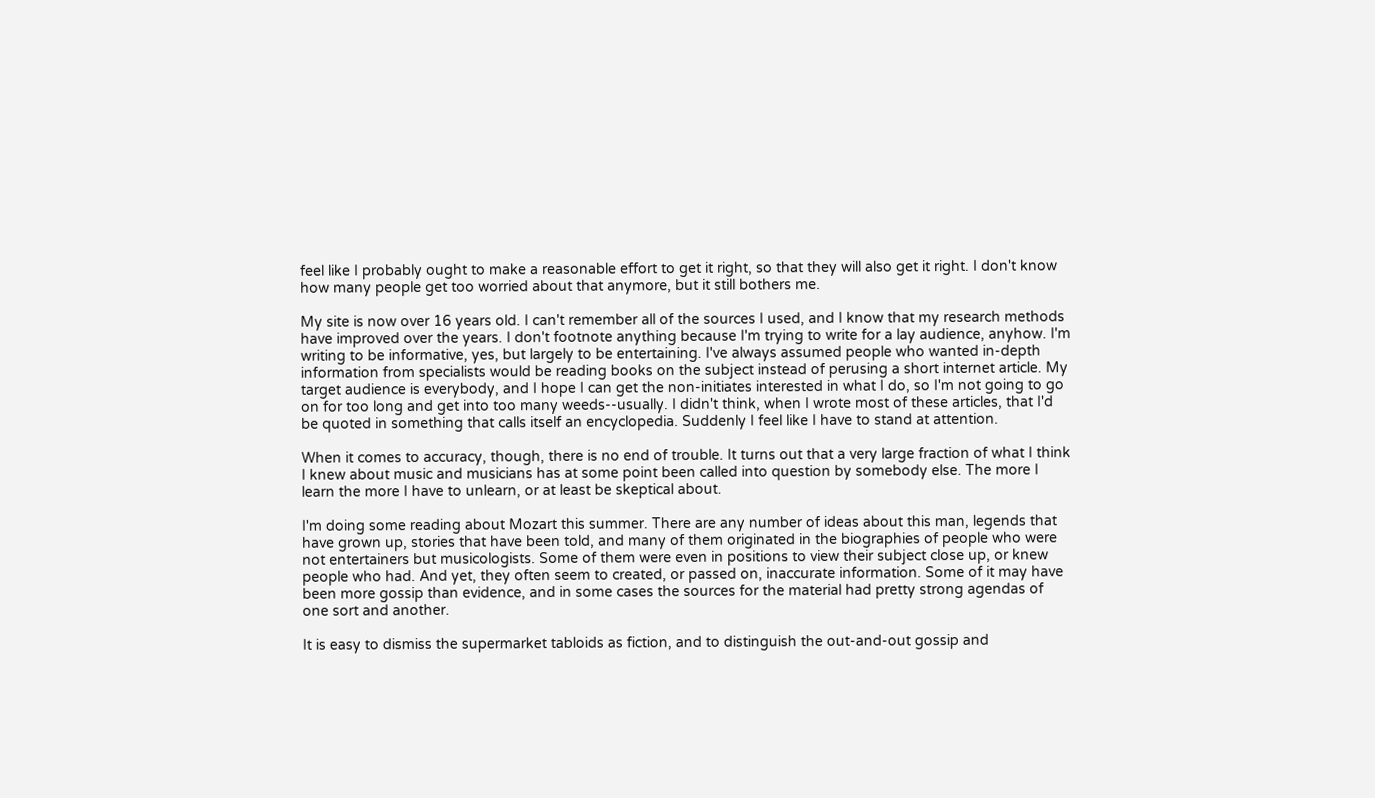feel like I probably ought to make a reasonable effort to get it right, so that they will also get it right. I don't know how many people get too worried about that anymore, but it still bothers me.

My site is now over 16 years old. I can't remember all of the sources I used, and I know that my research methods have improved over the years. I don't footnote anything because I'm trying to write for a lay audience, anyhow. I'm writing to be informative, yes, but largely to be entertaining. I've always assumed people who wanted in-depth information from specialists would be reading books on the subject instead of perusing a short internet article. My target audience is everybody, and I hope I can get the non-initiates interested in what I do, so I'm not going to go on for too long and get into too many weeds--usually. I didn't think, when I wrote most of these articles, that I'd be quoted in something that calls itself an encyclopedia. Suddenly I feel like I have to stand at attention.

When it comes to accuracy, though, there is no end of trouble. It turns out that a very large fraction of what I think I knew about music and musicians has at some point been called into question by somebody else. The more I learn the more I have to unlearn, or at least be skeptical about.

I'm doing some reading about Mozart this summer. There are any number of ideas about this man, legends that have grown up, stories that have been told, and many of them originated in the biographies of people who were not entertainers but musicologists. Some of them were even in positions to view their subject close up, or knew people who had. And yet, they often seem to created, or passed on, inaccurate information. Some of it may have been more gossip than evidence, and in some cases the sources for the material had pretty strong agendas of one sort and another.

It is easy to dismiss the supermarket tabloids as fiction, and to distinguish the out-and-out gossip and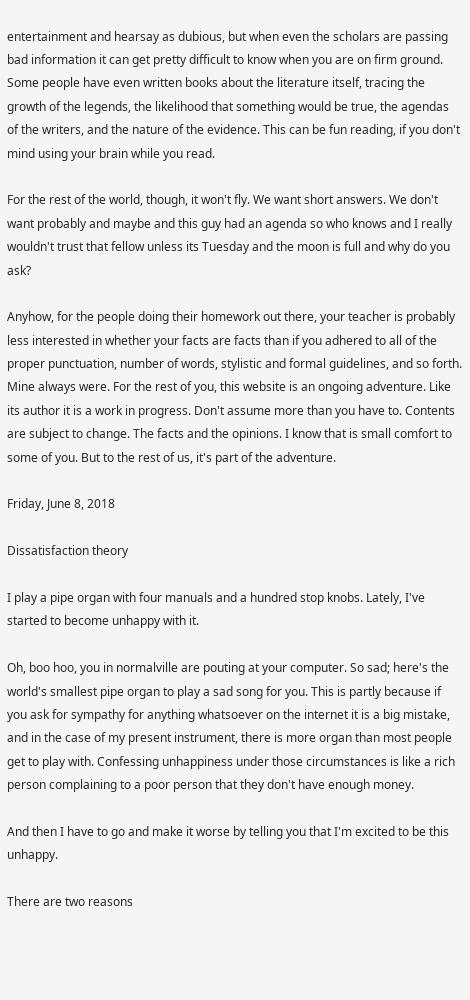entertainment and hearsay as dubious, but when even the scholars are passing bad information it can get pretty difficult to know when you are on firm ground. Some people have even written books about the literature itself, tracing the growth of the legends, the likelihood that something would be true, the agendas of the writers, and the nature of the evidence. This can be fun reading, if you don't mind using your brain while you read.

For the rest of the world, though, it won't fly. We want short answers. We don't want probably and maybe and this guy had an agenda so who knows and I really wouldn't trust that fellow unless its Tuesday and the moon is full and why do you ask?

Anyhow, for the people doing their homework out there, your teacher is probably less interested in whether your facts are facts than if you adhered to all of the proper punctuation, number of words, stylistic and formal guidelines, and so forth. Mine always were. For the rest of you, this website is an ongoing adventure. Like its author it is a work in progress. Don't assume more than you have to. Contents are subject to change. The facts and the opinions. I know that is small comfort to some of you. But to the rest of us, it's part of the adventure.

Friday, June 8, 2018

Dissatisfaction theory

I play a pipe organ with four manuals and a hundred stop knobs. Lately, I've started to become unhappy with it.

Oh, boo hoo, you in normalville are pouting at your computer. So sad; here's the world's smallest pipe organ to play a sad song for you. This is partly because if you ask for sympathy for anything whatsoever on the internet it is a big mistake, and in the case of my present instrument, there is more organ than most people get to play with. Confessing unhappiness under those circumstances is like a rich person complaining to a poor person that they don't have enough money.

And then I have to go and make it worse by telling you that I'm excited to be this unhappy.

There are two reasons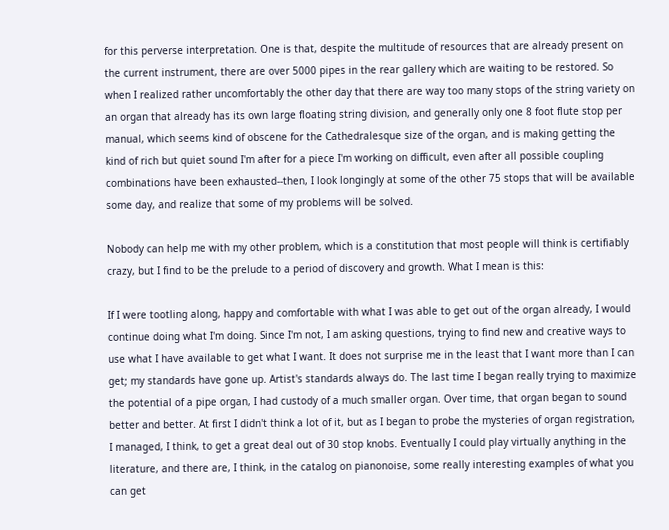for this perverse interpretation. One is that, despite the multitude of resources that are already present on the current instrument, there are over 5000 pipes in the rear gallery which are waiting to be restored. So when I realized rather uncomfortably the other day that there are way too many stops of the string variety on an organ that already has its own large floating string division, and generally only one 8 foot flute stop per manual, which seems kind of obscene for the Cathedralesque size of the organ, and is making getting the kind of rich but quiet sound I'm after for a piece I'm working on difficult, even after all possible coupling combinations have been exhausted--then, I look longingly at some of the other 75 stops that will be available some day, and realize that some of my problems will be solved.

Nobody can help me with my other problem, which is a constitution that most people will think is certifiably crazy, but I find to be the prelude to a period of discovery and growth. What I mean is this:

If I were tootling along, happy and comfortable with what I was able to get out of the organ already, I would continue doing what I'm doing. Since I'm not, I am asking questions, trying to find new and creative ways to use what I have available to get what I want. It does not surprise me in the least that I want more than I can get; my standards have gone up. Artist's standards always do. The last time I began really trying to maximize the potential of a pipe organ, I had custody of a much smaller organ. Over time, that organ began to sound better and better. At first I didn't think a lot of it, but as I began to probe the mysteries of organ registration, I managed, I think, to get a great deal out of 30 stop knobs. Eventually I could play virtually anything in the literature, and there are, I think, in the catalog on pianonoise, some really interesting examples of what you can get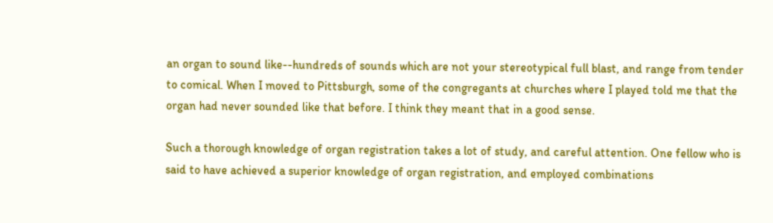an organ to sound like--hundreds of sounds which are not your stereotypical full blast, and range from tender to comical. When I moved to Pittsburgh, some of the congregants at churches where I played told me that the organ had never sounded like that before. I think they meant that in a good sense.

Such a thorough knowledge of organ registration takes a lot of study, and careful attention. One fellow who is said to have achieved a superior knowledge of organ registration, and employed combinations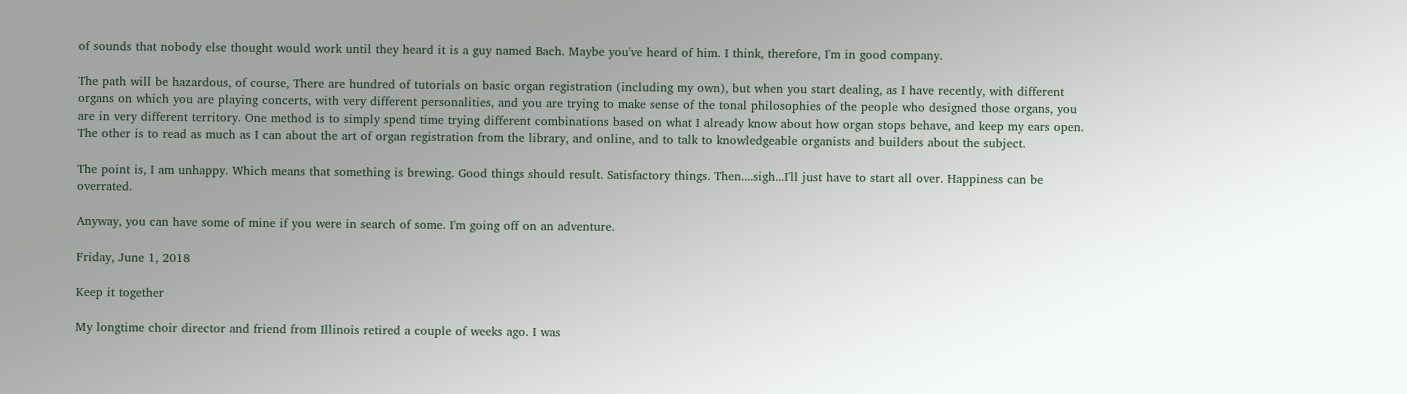of sounds that nobody else thought would work until they heard it is a guy named Bach. Maybe you've heard of him. I think, therefore, I'm in good company.

The path will be hazardous, of course, There are hundred of tutorials on basic organ registration (including my own), but when you start dealing, as I have recently, with different organs on which you are playing concerts, with very different personalities, and you are trying to make sense of the tonal philosophies of the people who designed those organs, you are in very different territory. One method is to simply spend time trying different combinations based on what I already know about how organ stops behave, and keep my ears open. The other is to read as much as I can about the art of organ registration from the library, and online, and to talk to knowledgeable organists and builders about the subject.

The point is, I am unhappy. Which means that something is brewing. Good things should result. Satisfactory things. Then....sigh...I'll just have to start all over. Happiness can be overrated.

Anyway, you can have some of mine if you were in search of some. I'm going off on an adventure.

Friday, June 1, 2018

Keep it together

My longtime choir director and friend from Illinois retired a couple of weeks ago. I was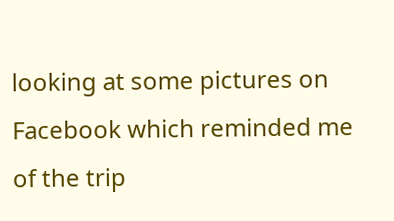looking at some pictures on Facebook which reminded me of the trip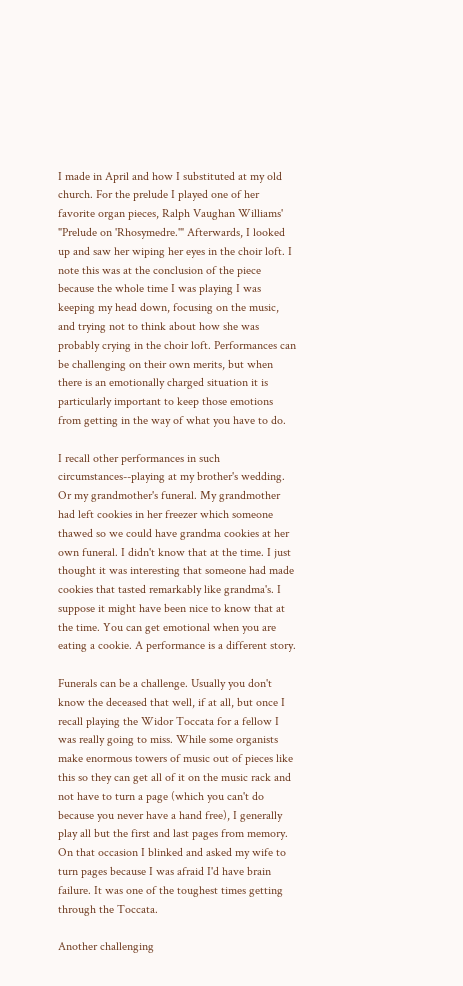I made in April and how I substituted at my old church. For the prelude I played one of her favorite organ pieces, Ralph Vaughan Williams' "Prelude on 'Rhosymedre.'" Afterwards, I looked up and saw her wiping her eyes in the choir loft. I note this was at the conclusion of the piece because the whole time I was playing I was keeping my head down, focusing on the music, and trying not to think about how she was probably crying in the choir loft. Performances can be challenging on their own merits, but when there is an emotionally charged situation it is particularly important to keep those emotions from getting in the way of what you have to do.

I recall other performances in such circumstances--playing at my brother's wedding. Or my grandmother's funeral. My grandmother had left cookies in her freezer which someone thawed so we could have grandma cookies at her own funeral. I didn't know that at the time. I just thought it was interesting that someone had made cookies that tasted remarkably like grandma's. I suppose it might have been nice to know that at the time. You can get emotional when you are eating a cookie. A performance is a different story.

Funerals can be a challenge. Usually you don't know the deceased that well, if at all, but once I recall playing the Widor Toccata for a fellow I was really going to miss. While some organists make enormous towers of music out of pieces like this so they can get all of it on the music rack and not have to turn a page (which you can't do because you never have a hand free), I generally play all but the first and last pages from memory. On that occasion I blinked and asked my wife to turn pages because I was afraid I'd have brain failure. It was one of the toughest times getting through the Toccata.

Another challenging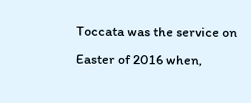Toccata was the service on Easter of 2016 when,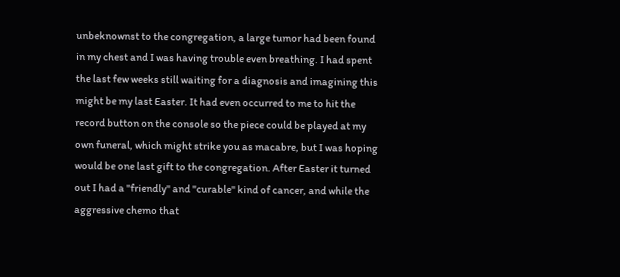unbeknownst to the congregation, a large tumor had been found in my chest and I was having trouble even breathing. I had spent the last few weeks still waiting for a diagnosis and imagining this might be my last Easter. It had even occurred to me to hit the record button on the console so the piece could be played at my own funeral, which might strike you as macabre, but I was hoping would be one last gift to the congregation. After Easter it turned out I had a "friendly" and "curable" kind of cancer, and while the aggressive chemo that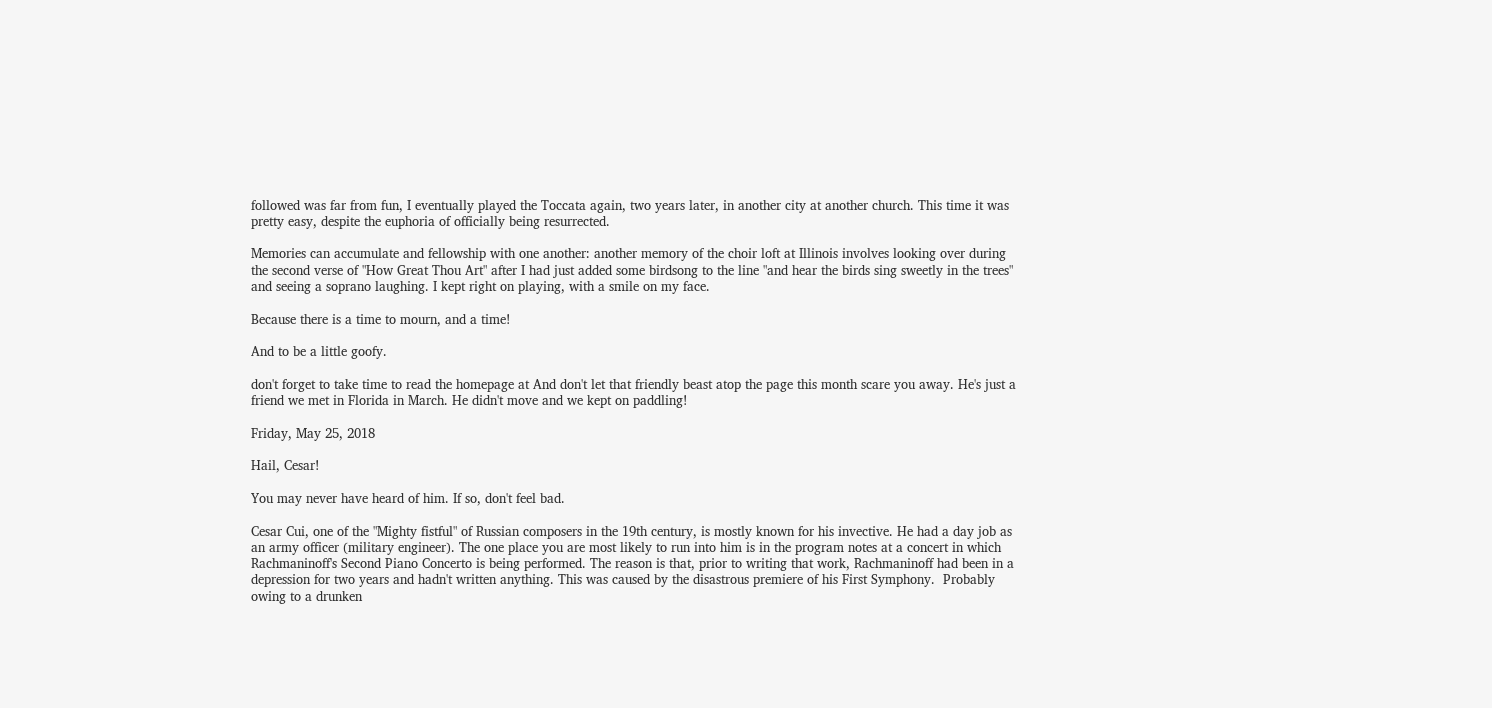followed was far from fun, I eventually played the Toccata again, two years later, in another city at another church. This time it was pretty easy, despite the euphoria of officially being resurrected.

Memories can accumulate and fellowship with one another: another memory of the choir loft at Illinois involves looking over during the second verse of "How Great Thou Art" after I had just added some birdsong to the line "and hear the birds sing sweetly in the trees" and seeing a soprano laughing. I kept right on playing, with a smile on my face.

Because there is a time to mourn, and a time!

And to be a little goofy.

don't forget to take time to read the homepage at And don't let that friendly beast atop the page this month scare you away. He's just a friend we met in Florida in March. He didn't move and we kept on paddling!

Friday, May 25, 2018

Hail, Cesar!

You may never have heard of him. If so, don't feel bad.

Cesar Cui, one of the "Mighty fistful" of Russian composers in the 19th century, is mostly known for his invective. He had a day job as an army officer (military engineer). The one place you are most likely to run into him is in the program notes at a concert in which Rachmaninoff's Second Piano Concerto is being performed. The reason is that, prior to writing that work, Rachmaninoff had been in a depression for two years and hadn't written anything. This was caused by the disastrous premiere of his First Symphony.  Probably owing to a drunken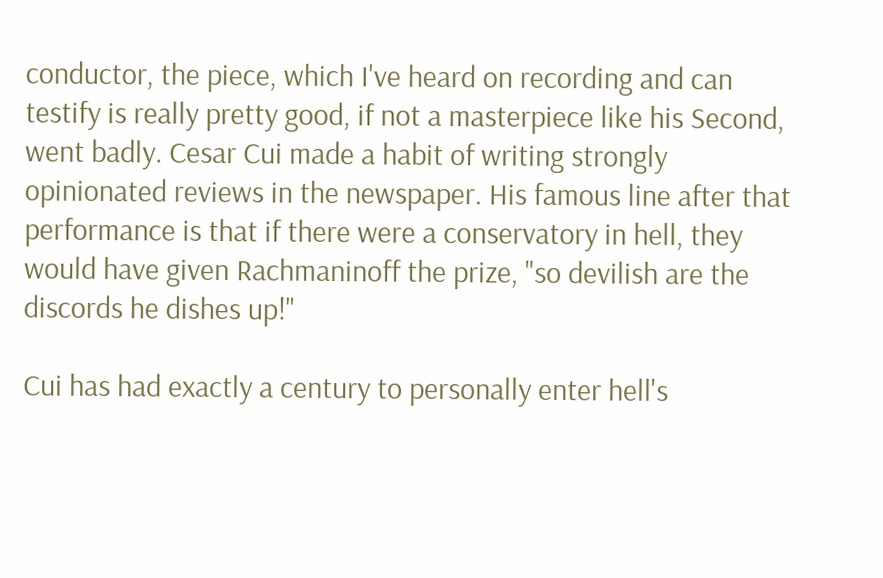conductor, the piece, which I've heard on recording and can testify is really pretty good, if not a masterpiece like his Second, went badly. Cesar Cui made a habit of writing strongly opinionated reviews in the newspaper. His famous line after that performance is that if there were a conservatory in hell, they would have given Rachmaninoff the prize, "so devilish are the discords he dishes up!"

Cui has had exactly a century to personally enter hell's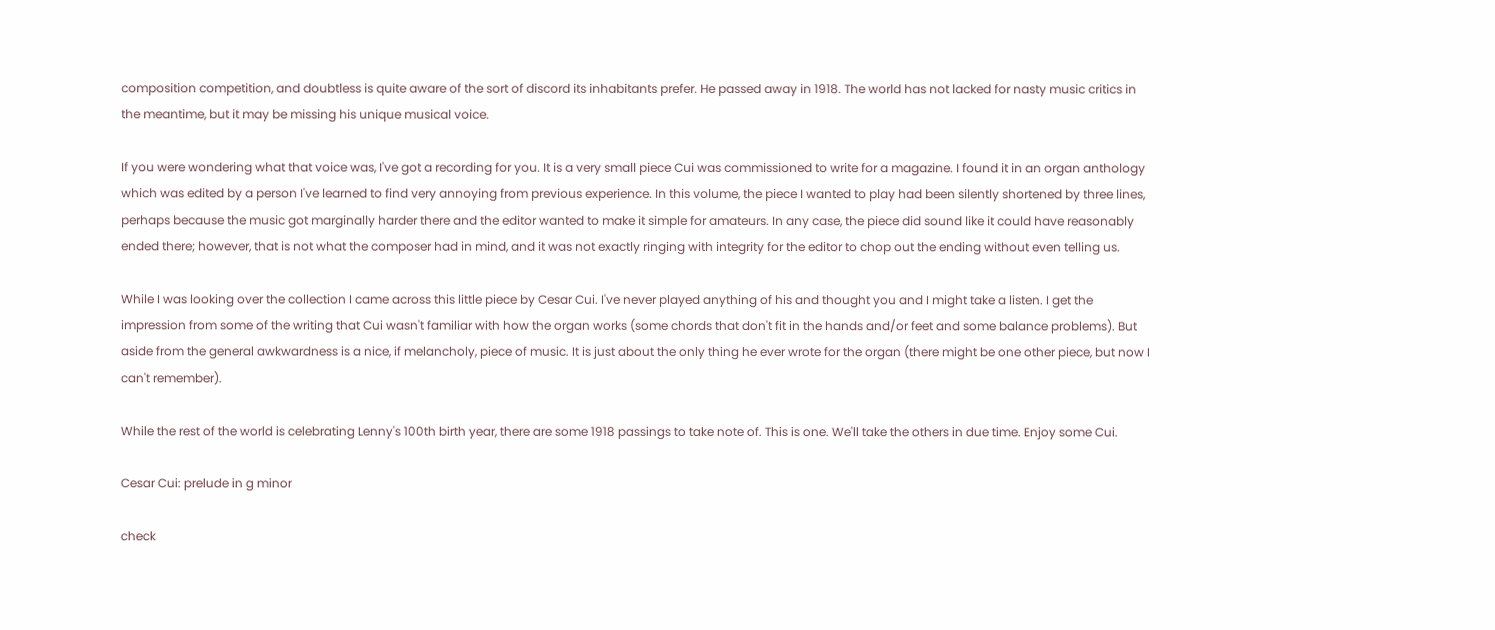composition competition, and doubtless is quite aware of the sort of discord its inhabitants prefer. He passed away in 1918. The world has not lacked for nasty music critics in the meantime, but it may be missing his unique musical voice.

If you were wondering what that voice was, I've got a recording for you. It is a very small piece Cui was commissioned to write for a magazine. I found it in an organ anthology which was edited by a person I've learned to find very annoying from previous experience. In this volume, the piece I wanted to play had been silently shortened by three lines, perhaps because the music got marginally harder there and the editor wanted to make it simple for amateurs. In any case, the piece did sound like it could have reasonably ended there; however, that is not what the composer had in mind, and it was not exactly ringing with integrity for the editor to chop out the ending without even telling us.

While I was looking over the collection I came across this little piece by Cesar Cui. I've never played anything of his and thought you and I might take a listen. I get the impression from some of the writing that Cui wasn't familiar with how the organ works (some chords that don't fit in the hands and/or feet and some balance problems). But aside from the general awkwardness is a nice, if melancholy, piece of music. It is just about the only thing he ever wrote for the organ (there might be one other piece, but now I can't remember).

While the rest of the world is celebrating Lenny's 100th birth year, there are some 1918 passings to take note of. This is one. We'll take the others in due time. Enjoy some Cui.

Cesar Cui: prelude in g minor

check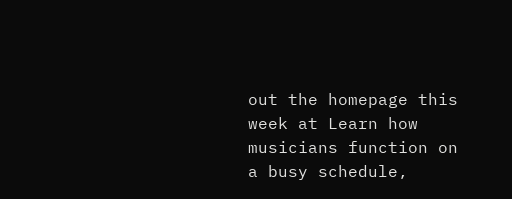out the homepage this week at Learn how musicians function on a busy schedule,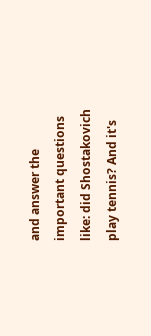and answer the important questions like: did Shostakovich play tennis? And it's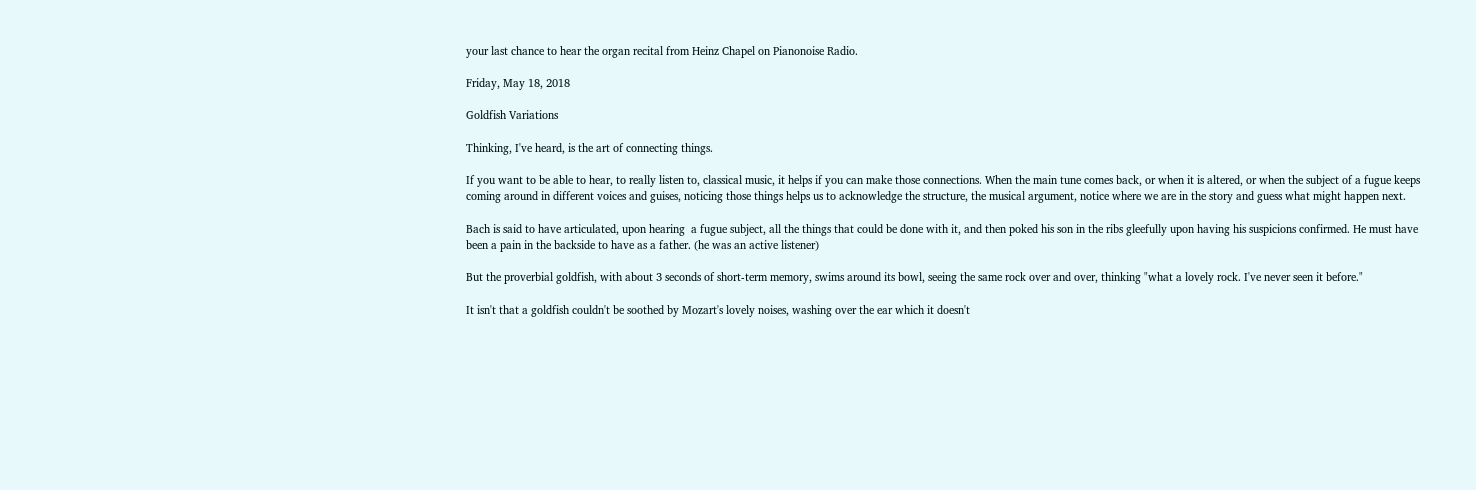your last chance to hear the organ recital from Heinz Chapel on Pianonoise Radio.

Friday, May 18, 2018

Goldfish Variations

Thinking, I've heard, is the art of connecting things.

If you want to be able to hear, to really listen to, classical music, it helps if you can make those connections. When the main tune comes back, or when it is altered, or when the subject of a fugue keeps coming around in different voices and guises, noticing those things helps us to acknowledge the structure, the musical argument, notice where we are in the story and guess what might happen next.

Bach is said to have articulated, upon hearing  a fugue subject, all the things that could be done with it, and then poked his son in the ribs gleefully upon having his suspicions confirmed. He must have been a pain in the backside to have as a father. (he was an active listener)

But the proverbial goldfish, with about 3 seconds of short-term memory, swims around its bowl, seeing the same rock over and over, thinking "what a lovely rock. I've never seen it before."

It isn't that a goldfish couldn't be soothed by Mozart's lovely noises, washing over the ear which it doesn't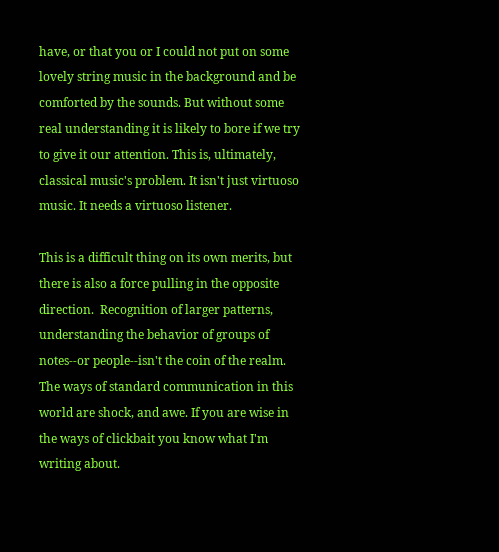have, or that you or I could not put on some lovely string music in the background and be comforted by the sounds. But without some real understanding it is likely to bore if we try to give it our attention. This is, ultimately, classical music's problem. It isn't just virtuoso music. It needs a virtuoso listener.

This is a difficult thing on its own merits, but there is also a force pulling in the opposite direction.  Recognition of larger patterns, understanding the behavior of groups of notes--or people--isn't the coin of the realm. The ways of standard communication in this world are shock, and awe. If you are wise in the ways of clickbait you know what I'm writing about.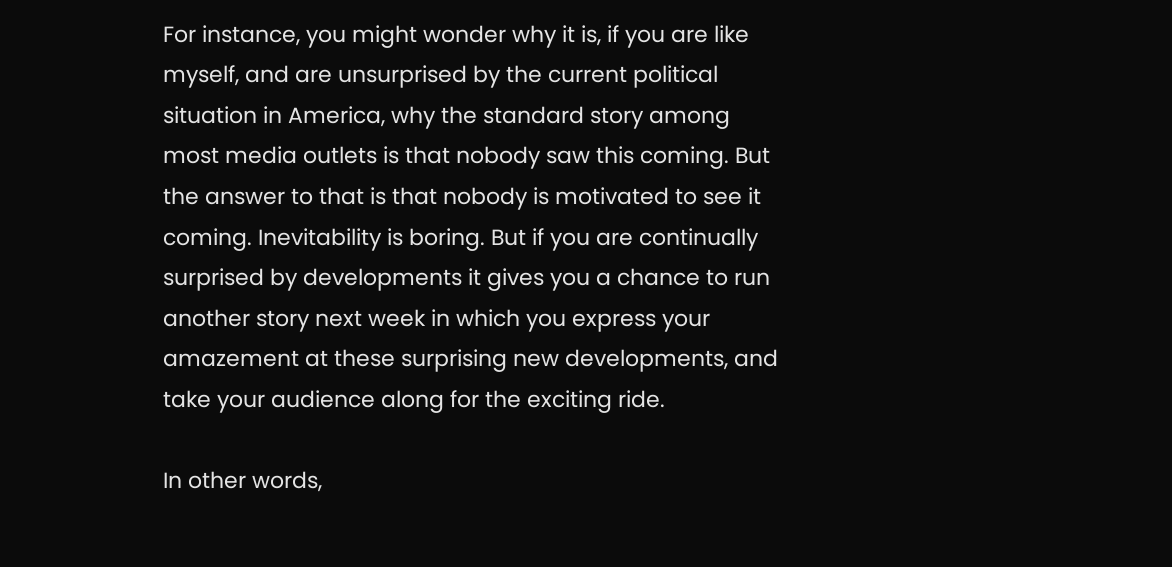For instance, you might wonder why it is, if you are like myself, and are unsurprised by the current political situation in America, why the standard story among most media outlets is that nobody saw this coming. But the answer to that is that nobody is motivated to see it coming. Inevitability is boring. But if you are continually surprised by developments it gives you a chance to run another story next week in which you express your amazement at these surprising new developments, and take your audience along for the exciting ride.

In other words,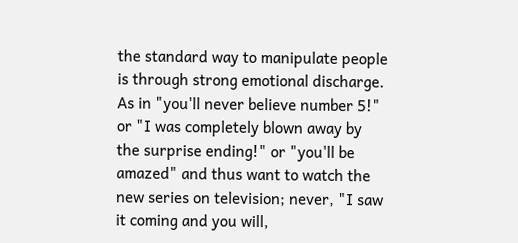the standard way to manipulate people is through strong emotional discharge. As in "you'll never believe number 5!" or "I was completely blown away by the surprise ending!" or "you'll be amazed" and thus want to watch the new series on television; never, "I saw it coming and you will,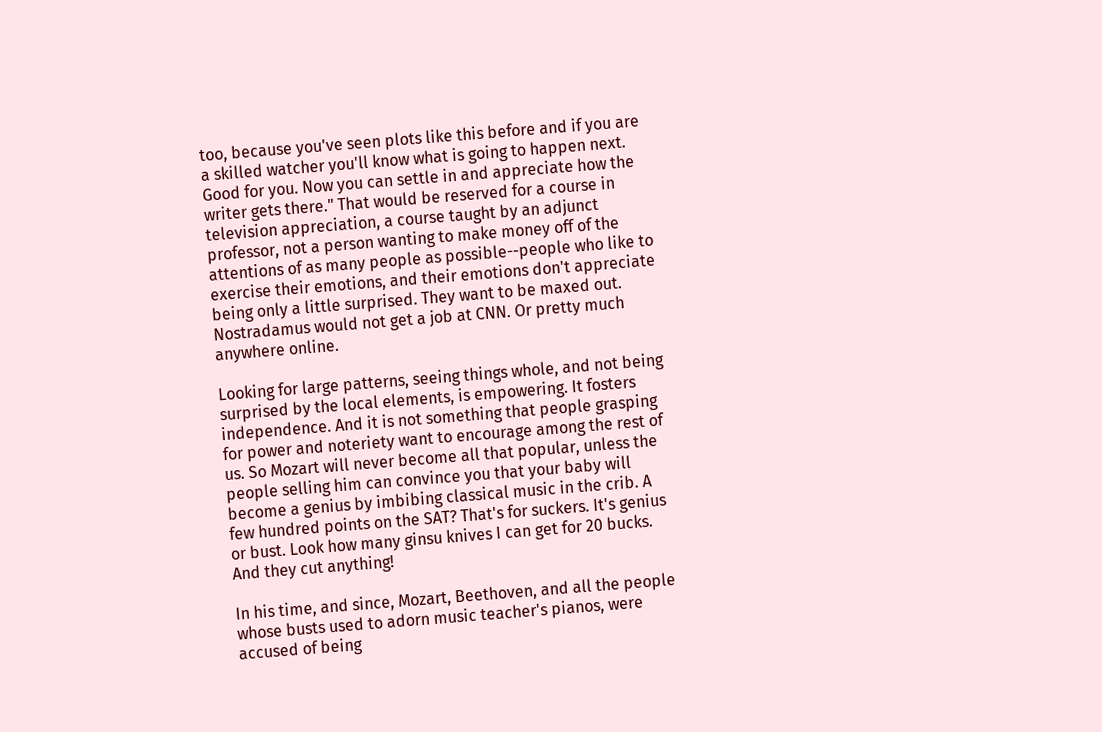too, because you've seen plots like this before and if you are a skilled watcher you'll know what is going to happen next. Good for you. Now you can settle in and appreciate how the writer gets there." That would be reserved for a course in television appreciation, a course taught by an adjunct professor, not a person wanting to make money off of the attentions of as many people as possible--people who like to exercise their emotions, and their emotions don't appreciate being only a little surprised. They want to be maxed out. Nostradamus would not get a job at CNN. Or pretty much anywhere online.

Looking for large patterns, seeing things whole, and not being surprised by the local elements, is empowering. It fosters independence. And it is not something that people grasping for power and noteriety want to encourage among the rest of us. So Mozart will never become all that popular, unless the people selling him can convince you that your baby will become a genius by imbibing classical music in the crib. A few hundred points on the SAT? That's for suckers. It's genius or bust. Look how many ginsu knives I can get for 20 bucks. And they cut anything!

In his time, and since, Mozart, Beethoven, and all the people whose busts used to adorn music teacher's pianos, were accused of being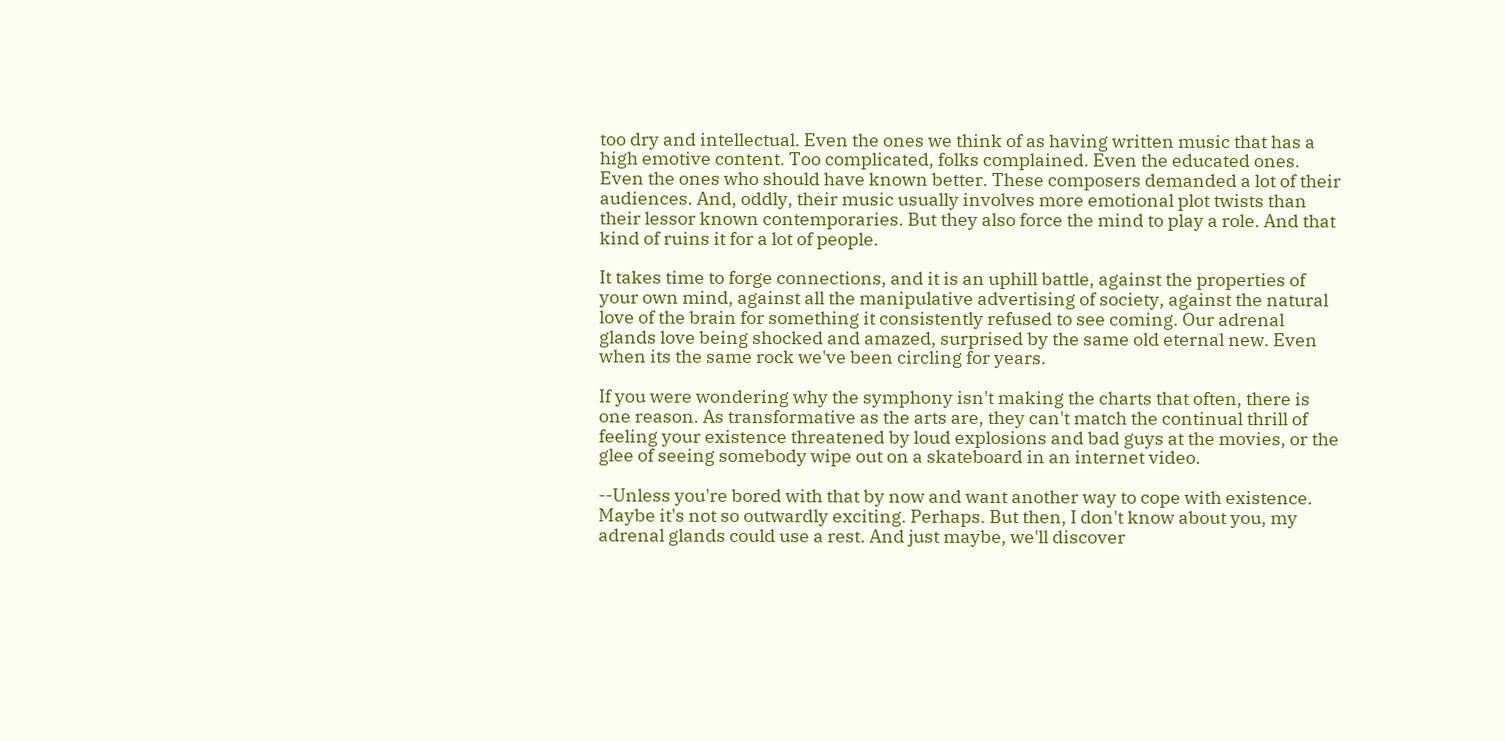too dry and intellectual. Even the ones we think of as having written music that has a high emotive content. Too complicated, folks complained. Even the educated ones. Even the ones who should have known better. These composers demanded a lot of their audiences. And, oddly, their music usually involves more emotional plot twists than their lessor known contemporaries. But they also force the mind to play a role. And that kind of ruins it for a lot of people.

It takes time to forge connections, and it is an uphill battle, against the properties of your own mind, against all the manipulative advertising of society, against the natural love of the brain for something it consistently refused to see coming. Our adrenal glands love being shocked and amazed, surprised by the same old eternal new. Even when its the same rock we've been circling for years.

If you were wondering why the symphony isn't making the charts that often, there is one reason. As transformative as the arts are, they can't match the continual thrill of feeling your existence threatened by loud explosions and bad guys at the movies, or the glee of seeing somebody wipe out on a skateboard in an internet video.

--Unless you're bored with that by now and want another way to cope with existence. Maybe it's not so outwardly exciting. Perhaps. But then, I don't know about you, my adrenal glands could use a rest. And just maybe, we'll discover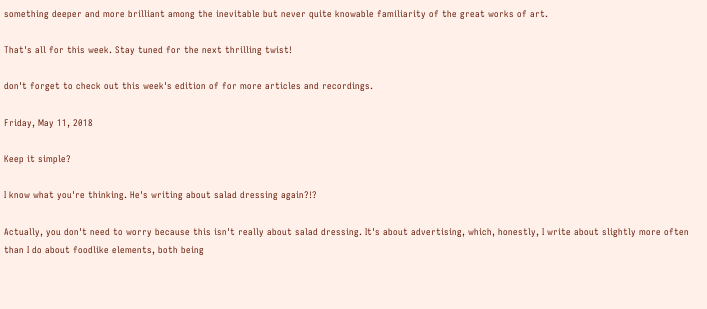something deeper and more brilliant among the inevitable but never quite knowable familiarity of the great works of art.

That's all for this week. Stay tuned for the next thrilling twist!

don't forget to check out this week's edition of for more articles and recordings.

Friday, May 11, 2018

Keep it simple?

I know what you're thinking. He's writing about salad dressing again?!?

Actually, you don't need to worry because this isn't really about salad dressing. It's about advertising, which, honestly, I write about slightly more often than I do about foodlike elements, both being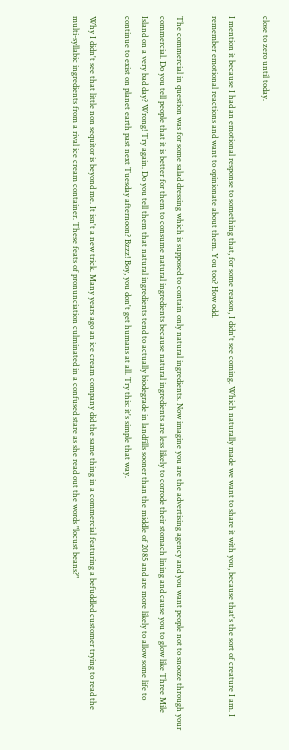close to zero until today.

I mention it because I had an emotional response to something that, for some reason, I didn't see coming. Which naturally made we want to share it with you, because that's the sort of creature I am. I remember emotional reactions and want to opinionate about them. You too? How odd.

The commercial in question was for some salad dressing which is supposed to contain only natural ingredients. Now imagine you are the advertising agency and you want people not to snooze through your commercial. Do you tell people that it is better for them to consume natural ingredients because natural ingredients are less likely to corrode their stomach lining and cause you to glow like Three Mile Island on a very bad day? Wrong! Try again. Do you tell them that natural ingredients tend to actually biodegrade in landfills sooner than the middle of 2085 and are more likely to allow some life to continue to exist on planet earth past next Tuesday afternoon? Bzzz! Boy, you don't get humans at all. Try this: it's simple that way.

Why I didn't see that little non sequitor is beyond me. It isn't a new trick. Many years ago an ice cream company did the same thing in a commercial featuring a befuddled customer trying to read the multi-syllabic ingredients from a rival ice cream container. These feats of pronunciation culminated in a confused stare as she read out the words "locust beans?"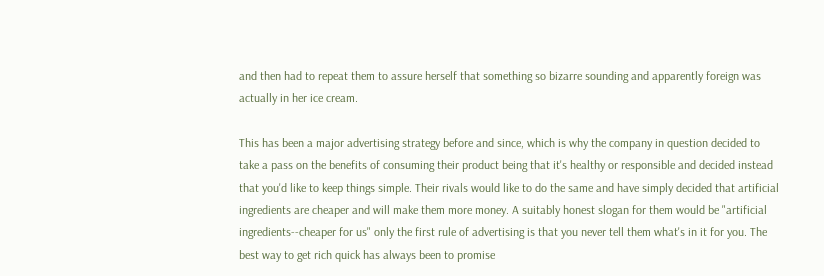and then had to repeat them to assure herself that something so bizarre sounding and apparently foreign was actually in her ice cream.

This has been a major advertising strategy before and since, which is why the company in question decided to take a pass on the benefits of consuming their product being that it's healthy or responsible and decided instead that you'd like to keep things simple. Their rivals would like to do the same and have simply decided that artificial ingredients are cheaper and will make them more money. A suitably honest slogan for them would be "artificial ingredients--cheaper for us" only the first rule of advertising is that you never tell them what's in it for you. The best way to get rich quick has always been to promise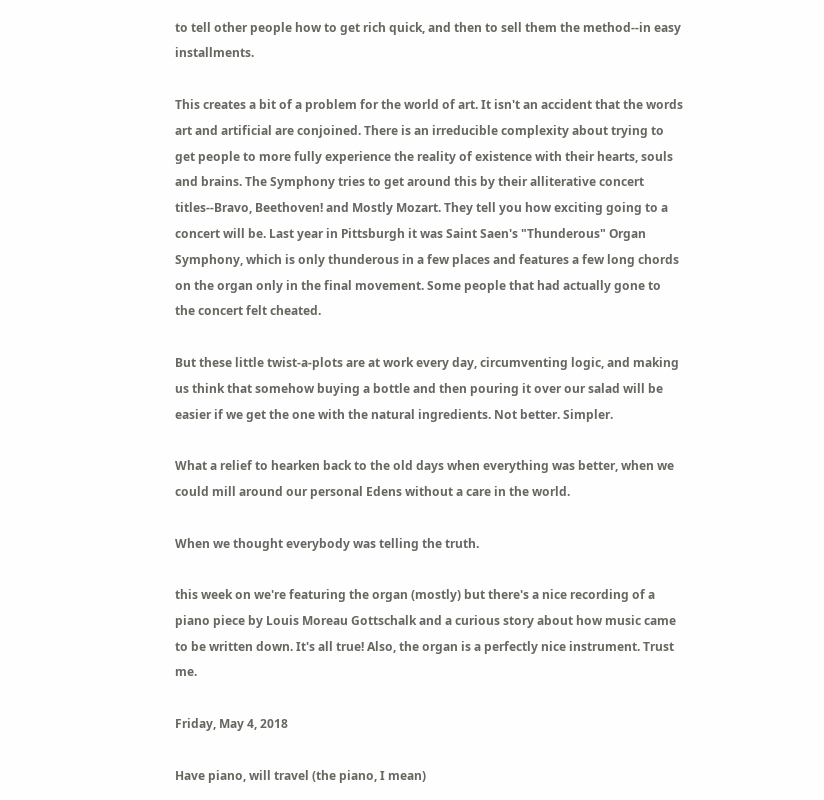to tell other people how to get rich quick, and then to sell them the method--in easy installments.

This creates a bit of a problem for the world of art. It isn't an accident that the words art and artificial are conjoined. There is an irreducible complexity about trying to get people to more fully experience the reality of existence with their hearts, souls and brains. The Symphony tries to get around this by their alliterative concert titles--Bravo, Beethoven! and Mostly Mozart. They tell you how exciting going to a concert will be. Last year in Pittsburgh it was Saint Saen's "Thunderous" Organ Symphony, which is only thunderous in a few places and features a few long chords on the organ only in the final movement. Some people that had actually gone to the concert felt cheated.

But these little twist-a-plots are at work every day, circumventing logic, and making us think that somehow buying a bottle and then pouring it over our salad will be easier if we get the one with the natural ingredients. Not better. Simpler.

What a relief to hearken back to the old days when everything was better, when we could mill around our personal Edens without a care in the world.

When we thought everybody was telling the truth.

this week on we're featuring the organ (mostly) but there's a nice recording of a piano piece by Louis Moreau Gottschalk and a curious story about how music came to be written down. It's all true! Also, the organ is a perfectly nice instrument. Trust me.

Friday, May 4, 2018

Have piano, will travel (the piano, I mean)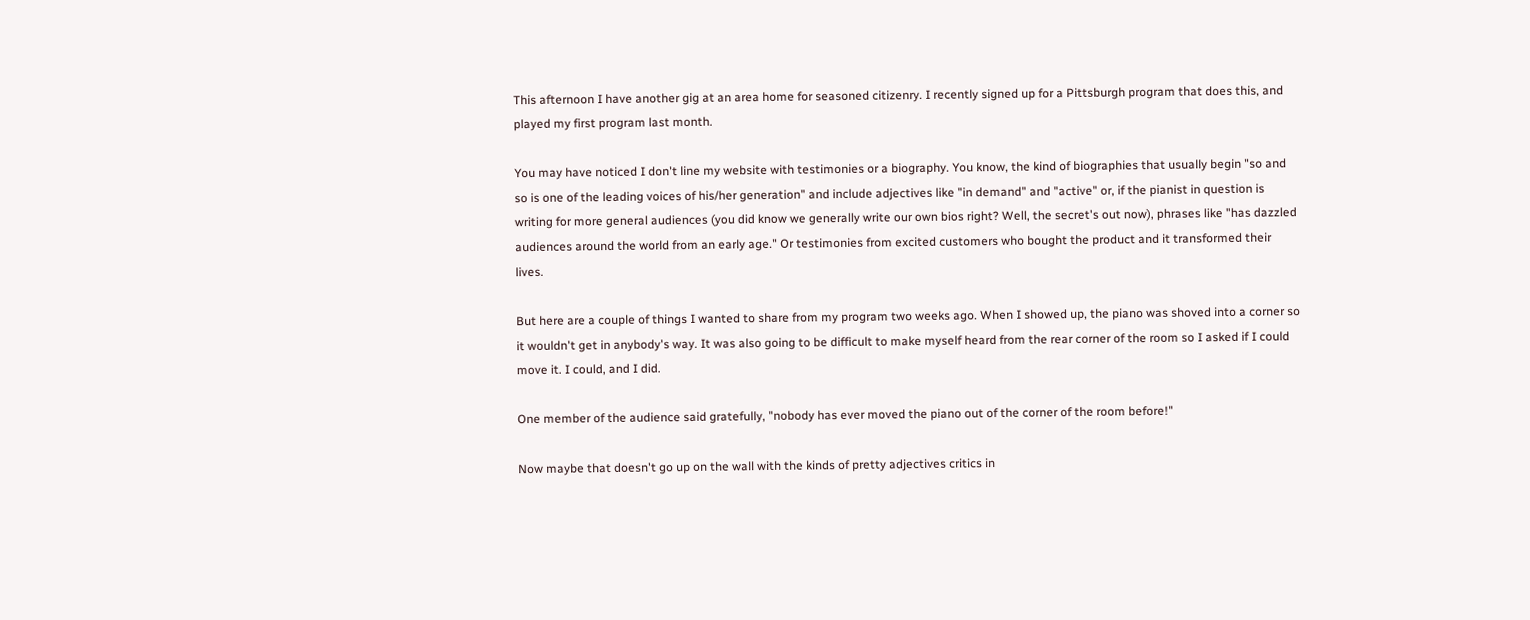This afternoon I have another gig at an area home for seasoned citizenry. I recently signed up for a Pittsburgh program that does this, and played my first program last month.

You may have noticed I don't line my website with testimonies or a biography. You know, the kind of biographies that usually begin "so and so is one of the leading voices of his/her generation" and include adjectives like "in demand" and "active" or, if the pianist in question is writing for more general audiences (you did know we generally write our own bios right? Well, the secret's out now), phrases like "has dazzled audiences around the world from an early age." Or testimonies from excited customers who bought the product and it transformed their lives.

But here are a couple of things I wanted to share from my program two weeks ago. When I showed up, the piano was shoved into a corner so it wouldn't get in anybody's way. It was also going to be difficult to make myself heard from the rear corner of the room so I asked if I could move it. I could, and I did.

One member of the audience said gratefully, "nobody has ever moved the piano out of the corner of the room before!"

Now maybe that doesn't go up on the wall with the kinds of pretty adjectives critics in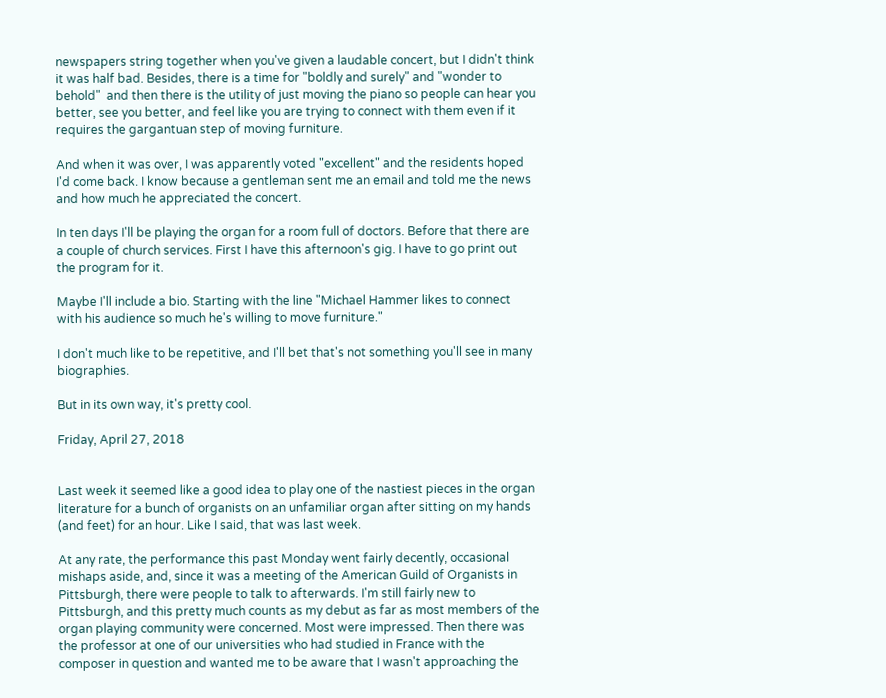newspapers string together when you've given a laudable concert, but I didn't think it was half bad. Besides, there is a time for "boldly and surely" and "wonder to behold"  and then there is the utility of just moving the piano so people can hear you better, see you better, and feel like you are trying to connect with them even if it requires the gargantuan step of moving furniture.

And when it was over, I was apparently voted "excellent" and the residents hoped I'd come back. I know because a gentleman sent me an email and told me the news and how much he appreciated the concert.

In ten days I'll be playing the organ for a room full of doctors. Before that there are a couple of church services. First I have this afternoon's gig. I have to go print out the program for it.

Maybe I'll include a bio. Starting with the line "Michael Hammer likes to connect with his audience so much he's willing to move furniture."

I don't much like to be repetitive, and I'll bet that's not something you'll see in many biographies.

But in its own way, it's pretty cool.

Friday, April 27, 2018


Last week it seemed like a good idea to play one of the nastiest pieces in the organ literature for a bunch of organists on an unfamiliar organ after sitting on my hands (and feet) for an hour. Like I said, that was last week.

At any rate, the performance this past Monday went fairly decently, occasional mishaps aside, and, since it was a meeting of the American Guild of Organists in Pittsburgh, there were people to talk to afterwards. I'm still fairly new to Pittsburgh, and this pretty much counts as my debut as far as most members of the organ playing community were concerned. Most were impressed. Then there was the professor at one of our universities who had studied in France with the composer in question and wanted me to be aware that I wasn't approaching the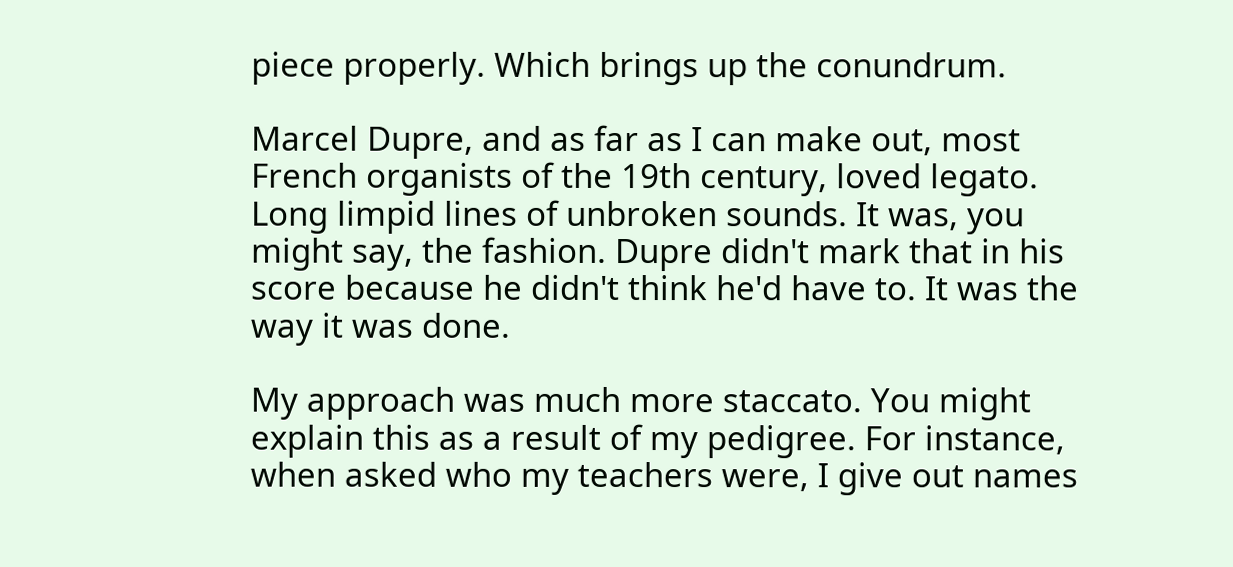piece properly. Which brings up the conundrum.

Marcel Dupre, and as far as I can make out, most French organists of the 19th century, loved legato. Long limpid lines of unbroken sounds. It was, you might say, the fashion. Dupre didn't mark that in his score because he didn't think he'd have to. It was the way it was done.

My approach was much more staccato. You might explain this as a result of my pedigree. For instance, when asked who my teachers were, I give out names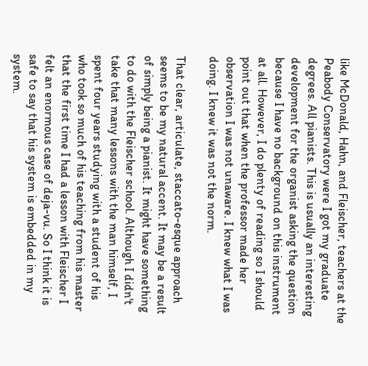like McDonald, Hahn, and Fleischer, teachers at the Peabody Conservatory were I got my graduate degrees. All pianists. This is usually an interesting development for the organist asking the question because I have no background on this instrument at all. However, I do plenty of reading so I should point out that when the professor made her observation I was not unaware. I knew what I was doing. I knew it was not the norm.

That clear, articulate, staccato-esque approach seems to be my natural accent. It may be a result of simply being a pianist. It might have something to do with the Fleischer school. Although I didn't take that many lessons with the man himself, I spent four years studying with a student of his who took so much of his teaching from his master that the first time I had a lesson with Fleischer I felt an enormous case of deja-vu. So I think it is safe to say that his system is embedded in my system.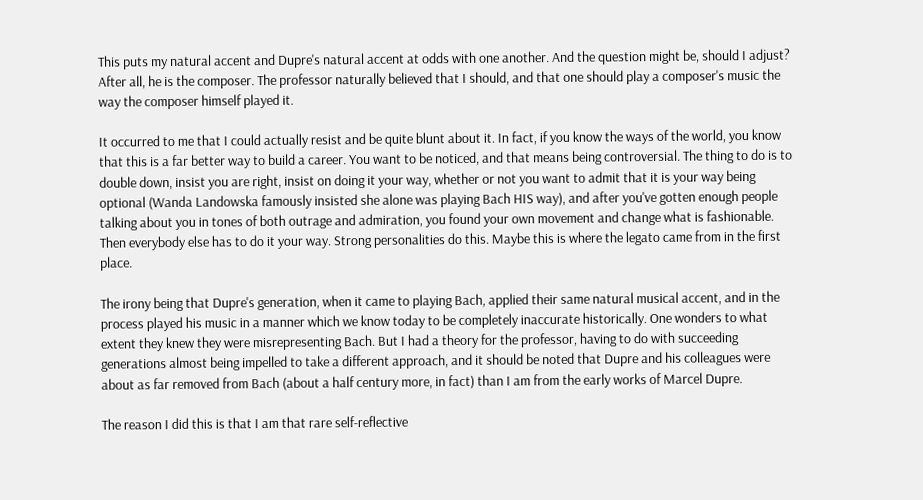This puts my natural accent and Dupre's natural accent at odds with one another. And the question might be, should I adjust? After all, he is the composer. The professor naturally believed that I should, and that one should play a composer's music the way the composer himself played it.

It occurred to me that I could actually resist and be quite blunt about it. In fact, if you know the ways of the world, you know that this is a far better way to build a career. You want to be noticed, and that means being controversial. The thing to do is to double down, insist you are right, insist on doing it your way, whether or not you want to admit that it is your way being optional (Wanda Landowska famously insisted she alone was playing Bach HIS way), and after you've gotten enough people talking about you in tones of both outrage and admiration, you found your own movement and change what is fashionable. Then everybody else has to do it your way. Strong personalities do this. Maybe this is where the legato came from in the first place.

The irony being that Dupre's generation, when it came to playing Bach, applied their same natural musical accent, and in the process played his music in a manner which we know today to be completely inaccurate historically. One wonders to what extent they knew they were misrepresenting Bach. But I had a theory for the professor, having to do with succeeding generations almost being impelled to take a different approach, and it should be noted that Dupre and his colleagues were about as far removed from Bach (about a half century more, in fact) than I am from the early works of Marcel Dupre.

The reason I did this is that I am that rare self-reflective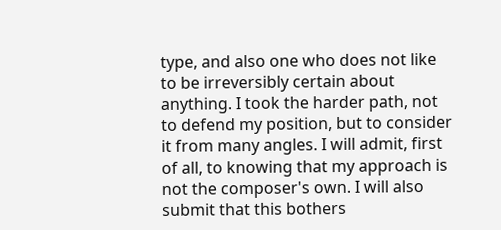type, and also one who does not like to be irreversibly certain about anything. I took the harder path, not to defend my position, but to consider it from many angles. I will admit, first of all, to knowing that my approach is not the composer's own. I will also submit that this bothers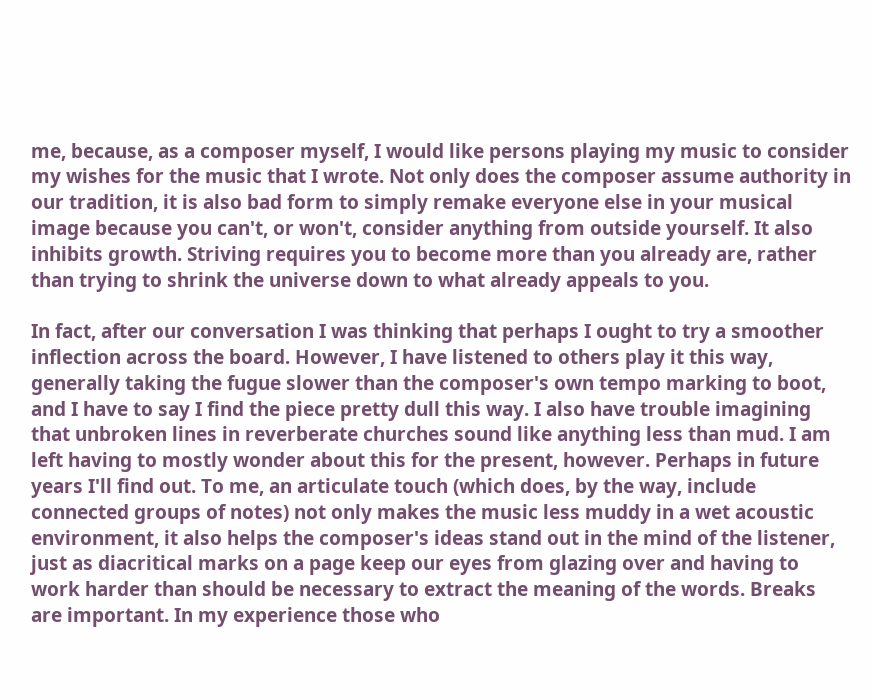me, because, as a composer myself, I would like persons playing my music to consider my wishes for the music that I wrote. Not only does the composer assume authority in our tradition, it is also bad form to simply remake everyone else in your musical image because you can't, or won't, consider anything from outside yourself. It also inhibits growth. Striving requires you to become more than you already are, rather than trying to shrink the universe down to what already appeals to you.

In fact, after our conversation I was thinking that perhaps I ought to try a smoother inflection across the board. However, I have listened to others play it this way, generally taking the fugue slower than the composer's own tempo marking to boot, and I have to say I find the piece pretty dull this way. I also have trouble imagining that unbroken lines in reverberate churches sound like anything less than mud. I am left having to mostly wonder about this for the present, however. Perhaps in future years I'll find out. To me, an articulate touch (which does, by the way, include connected groups of notes) not only makes the music less muddy in a wet acoustic environment, it also helps the composer's ideas stand out in the mind of the listener, just as diacritical marks on a page keep our eyes from glazing over and having to work harder than should be necessary to extract the meaning of the words. Breaks are important. In my experience those who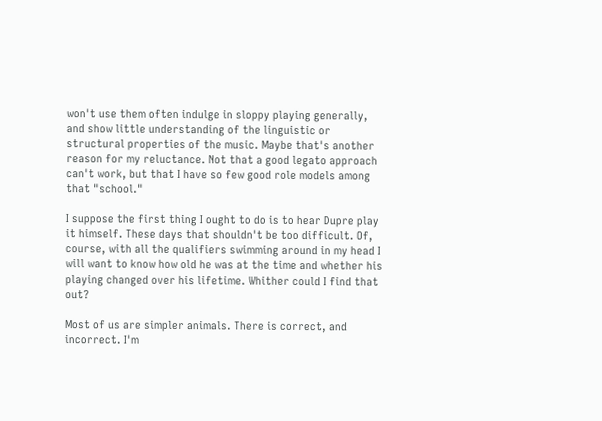won't use them often indulge in sloppy playing generally, and show little understanding of the linguistic or structural properties of the music. Maybe that's another reason for my reluctance. Not that a good legato approach can't work, but that I have so few good role models among that "school."

I suppose the first thing I ought to do is to hear Dupre play it himself. These days that shouldn't be too difficult. Of, course, with all the qualifiers swimming around in my head I will want to know how old he was at the time and whether his playing changed over his lifetime. Whither could I find that out?

Most of us are simpler animals. There is correct, and incorrect. I'm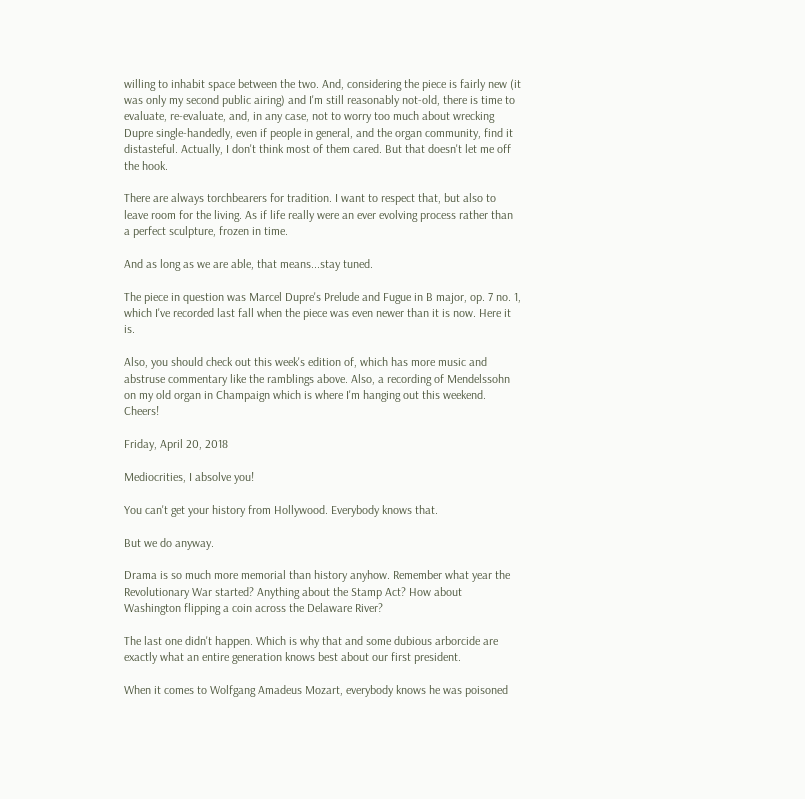willing to inhabit space between the two. And, considering the piece is fairly new (it was only my second public airing) and I'm still reasonably not-old, there is time to evaluate, re-evaluate, and, in any case, not to worry too much about wrecking Dupre single-handedly, even if people in general, and the organ community, find it distasteful. Actually, I don't think most of them cared. But that doesn't let me off the hook.

There are always torchbearers for tradition. I want to respect that, but also to leave room for the living. As if life really were an ever evolving process rather than a perfect sculpture, frozen in time.

And as long as we are able, that means...stay tuned.

The piece in question was Marcel Dupre's Prelude and Fugue in B major, op. 7 no. 1, which I've recorded last fall when the piece was even newer than it is now. Here it is.

Also, you should check out this week's edition of, which has more music and abstruse commentary like the ramblings above. Also, a recording of Mendelssohn on my old organ in Champaign which is where I'm hanging out this weekend. Cheers!

Friday, April 20, 2018

Mediocrities, I absolve you!

You can't get your history from Hollywood. Everybody knows that.

But we do anyway.

Drama is so much more memorial than history anyhow. Remember what year the Revolutionary War started? Anything about the Stamp Act? How about Washington flipping a coin across the Delaware River?

The last one didn't happen. Which is why that and some dubious arborcide are exactly what an entire generation knows best about our first president.

When it comes to Wolfgang Amadeus Mozart, everybody knows he was poisoned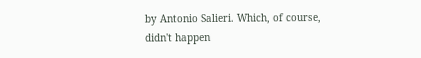by Antonio Salieri. Which, of course, didn't happen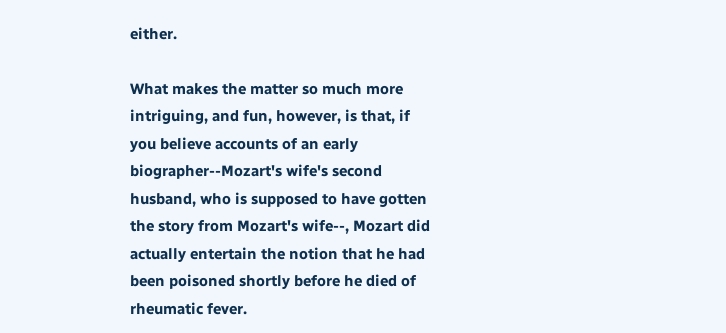either.

What makes the matter so much more intriguing, and fun, however, is that, if you believe accounts of an early biographer--Mozart's wife's second husband, who is supposed to have gotten the story from Mozart's wife--, Mozart did actually entertain the notion that he had been poisoned shortly before he died of rheumatic fever.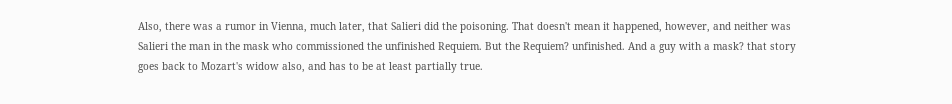Also, there was a rumor in Vienna, much later, that Salieri did the poisoning. That doesn't mean it happened, however, and neither was Salieri the man in the mask who commissioned the unfinished Requiem. But the Requiem? unfinished. And a guy with a mask? that story goes back to Mozart's widow also, and has to be at least partially true.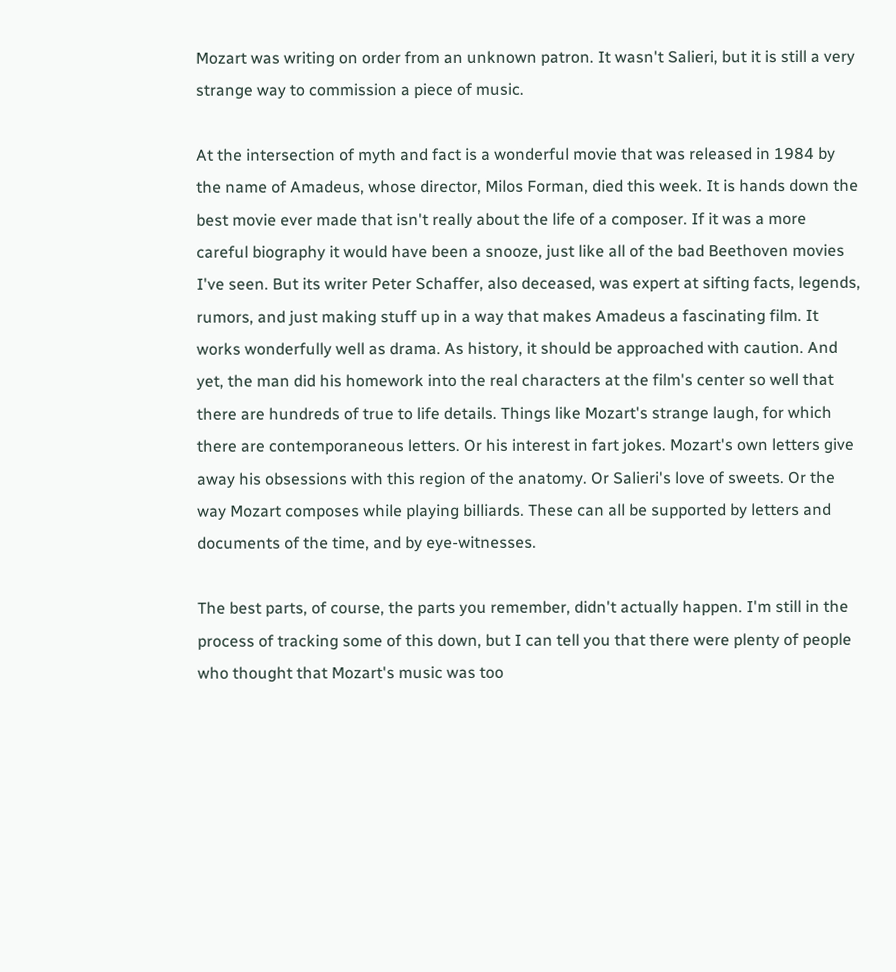Mozart was writing on order from an unknown patron. It wasn't Salieri, but it is still a very strange way to commission a piece of music.

At the intersection of myth and fact is a wonderful movie that was released in 1984 by the name of Amadeus, whose director, Milos Forman, died this week. It is hands down the best movie ever made that isn't really about the life of a composer. If it was a more careful biography it would have been a snooze, just like all of the bad Beethoven movies I've seen. But its writer Peter Schaffer, also deceased, was expert at sifting facts, legends, rumors, and just making stuff up in a way that makes Amadeus a fascinating film. It works wonderfully well as drama. As history, it should be approached with caution. And yet, the man did his homework into the real characters at the film's center so well that there are hundreds of true to life details. Things like Mozart's strange laugh, for which there are contemporaneous letters. Or his interest in fart jokes. Mozart's own letters give away his obsessions with this region of the anatomy. Or Salieri's love of sweets. Or the way Mozart composes while playing billiards. These can all be supported by letters and documents of the time, and by eye-witnesses.

The best parts, of course, the parts you remember, didn't actually happen. I'm still in the process of tracking some of this down, but I can tell you that there were plenty of people who thought that Mozart's music was too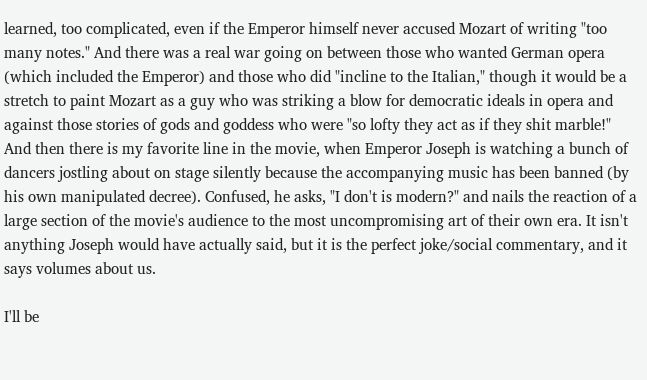learned, too complicated, even if the Emperor himself never accused Mozart of writing "too many notes." And there was a real war going on between those who wanted German opera (which included the Emperor) and those who did "incline to the Italian," though it would be a stretch to paint Mozart as a guy who was striking a blow for democratic ideals in opera and against those stories of gods and goddess who were "so lofty they act as if they shit marble!" And then there is my favorite line in the movie, when Emperor Joseph is watching a bunch of dancers jostling about on stage silently because the accompanying music has been banned (by his own manipulated decree). Confused, he asks, "I don't is modern?" and nails the reaction of a large section of the movie's audience to the most uncompromising art of their own era. It isn't anything Joseph would have actually said, but it is the perfect joke/social commentary, and it says volumes about us.

I'll be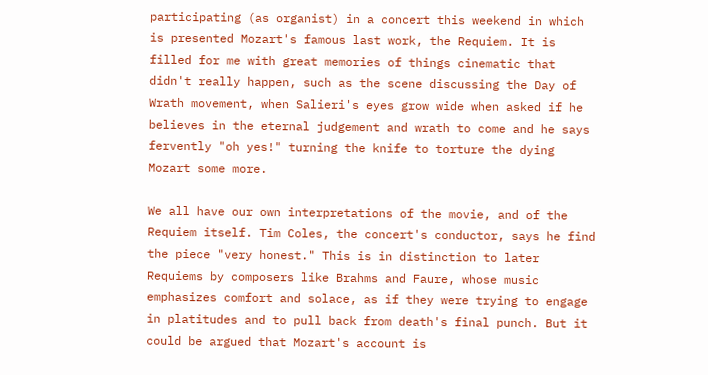participating (as organist) in a concert this weekend in which is presented Mozart's famous last work, the Requiem. It is filled for me with great memories of things cinematic that didn't really happen, such as the scene discussing the Day of Wrath movement, when Salieri's eyes grow wide when asked if he believes in the eternal judgement and wrath to come and he says fervently "oh yes!" turning the knife to torture the dying Mozart some more.

We all have our own interpretations of the movie, and of the Requiem itself. Tim Coles, the concert's conductor, says he find the piece "very honest." This is in distinction to later Requiems by composers like Brahms and Faure, whose music emphasizes comfort and solace, as if they were trying to engage in platitudes and to pull back from death's final punch. But it could be argued that Mozart's account is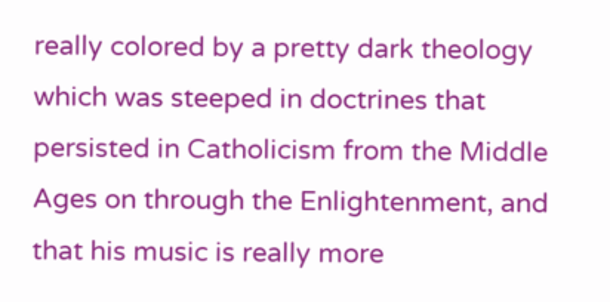really colored by a pretty dark theology which was steeped in doctrines that persisted in Catholicism from the Middle Ages on through the Enlightenment, and that his music is really more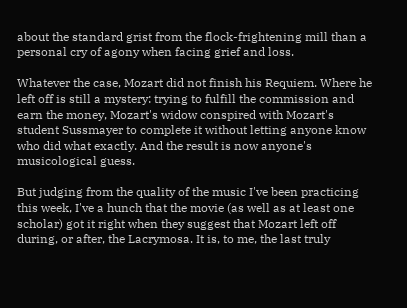about the standard grist from the flock-frightening mill than a personal cry of agony when facing grief and loss.

Whatever the case, Mozart did not finish his Requiem. Where he left off is still a mystery: trying to fulfill the commission and earn the money, Mozart's widow conspired with Mozart's student Sussmayer to complete it without letting anyone know who did what exactly. And the result is now anyone's musicological guess.

But judging from the quality of the music I've been practicing this week, I've a hunch that the movie (as well as at least one scholar) got it right when they suggest that Mozart left off during, or after, the Lacrymosa. It is, to me, the last truly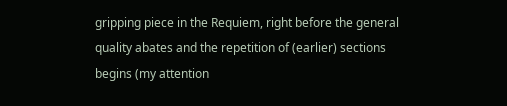gripping piece in the Requiem, right before the general quality abates and the repetition of (earlier) sections begins (my attention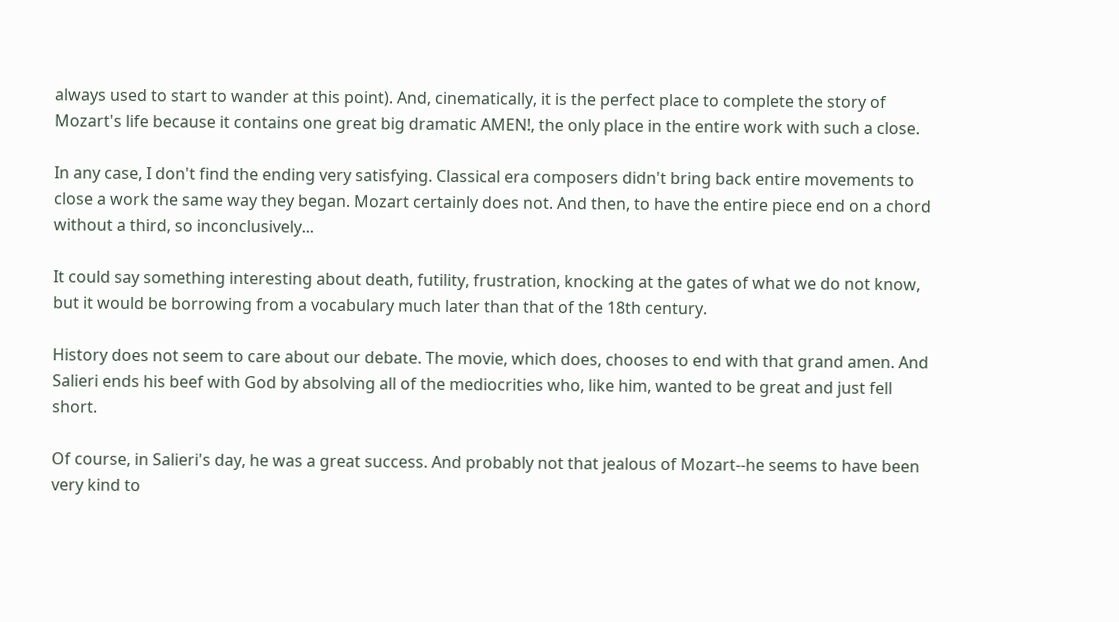always used to start to wander at this point). And, cinematically, it is the perfect place to complete the story of Mozart's life because it contains one great big dramatic AMEN!, the only place in the entire work with such a close.

In any case, I don't find the ending very satisfying. Classical era composers didn't bring back entire movements to close a work the same way they began. Mozart certainly does not. And then, to have the entire piece end on a chord without a third, so inconclusively...

It could say something interesting about death, futility, frustration, knocking at the gates of what we do not know, but it would be borrowing from a vocabulary much later than that of the 18th century.

History does not seem to care about our debate. The movie, which does, chooses to end with that grand amen. And Salieri ends his beef with God by absolving all of the mediocrities who, like him, wanted to be great and just fell short.

Of course, in Salieri's day, he was a great success. And probably not that jealous of Mozart--he seems to have been very kind to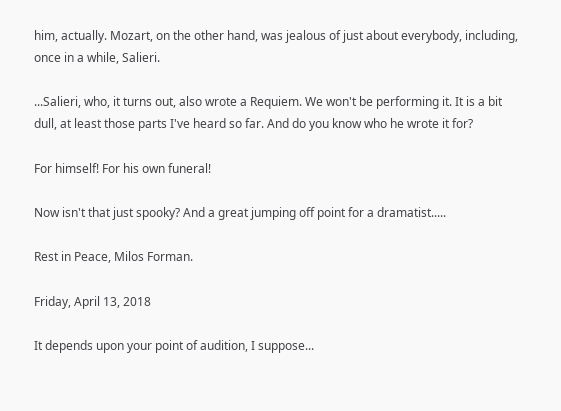him, actually. Mozart, on the other hand, was jealous of just about everybody, including, once in a while, Salieri.

...Salieri, who, it turns out, also wrote a Requiem. We won't be performing it. It is a bit dull, at least those parts I've heard so far. And do you know who he wrote it for?

For himself! For his own funeral!

Now isn't that just spooky? And a great jumping off point for a dramatist.....

Rest in Peace, Milos Forman.

Friday, April 13, 2018

It depends upon your point of audition, I suppose...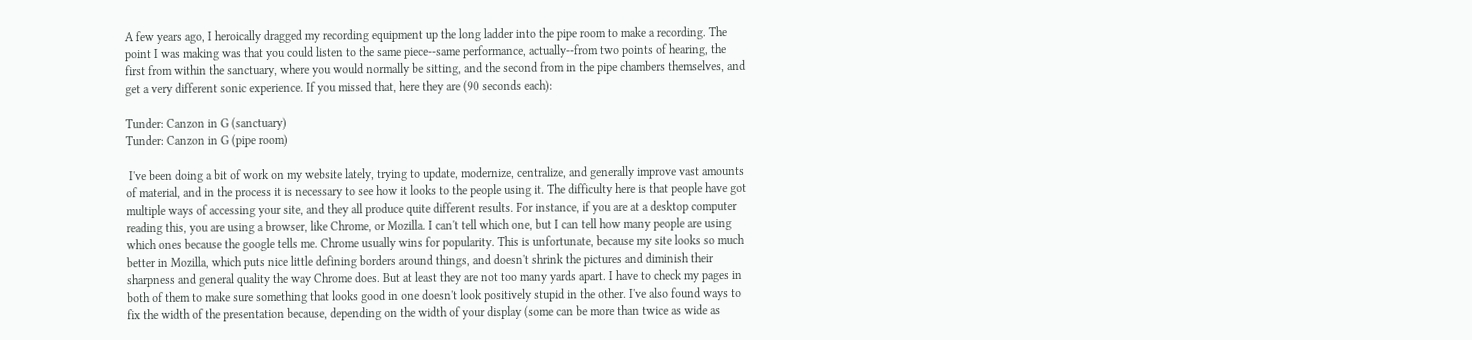A few years ago, I heroically dragged my recording equipment up the long ladder into the pipe room to make a recording. The point I was making was that you could listen to the same piece--same performance, actually--from two points of hearing, the first from within the sanctuary, where you would normally be sitting, and the second from in the pipe chambers themselves, and get a very different sonic experience. If you missed that, here they are (90 seconds each):

Tunder: Canzon in G (sanctuary)
Tunder: Canzon in G (pipe room)

 I've been doing a bit of work on my website lately, trying to update, modernize, centralize, and generally improve vast amounts of material, and in the process it is necessary to see how it looks to the people using it. The difficulty here is that people have got multiple ways of accessing your site, and they all produce quite different results. For instance, if you are at a desktop computer reading this, you are using a browser, like Chrome, or Mozilla. I can't tell which one, but I can tell how many people are using which ones because the google tells me. Chrome usually wins for popularity. This is unfortunate, because my site looks so much better in Mozilla, which puts nice little defining borders around things, and doesn't shrink the pictures and diminish their sharpness and general quality the way Chrome does. But at least they are not too many yards apart. I have to check my pages in both of them to make sure something that looks good in one doesn't look positively stupid in the other. I've also found ways to fix the width of the presentation because, depending on the width of your display (some can be more than twice as wide as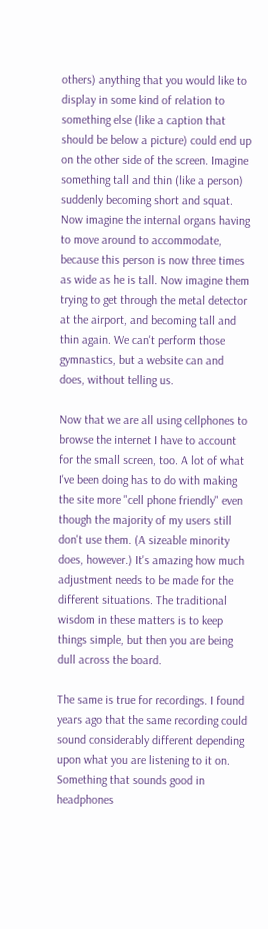others) anything that you would like to display in some kind of relation to something else (like a caption that should be below a picture) could end up on the other side of the screen. Imagine something tall and thin (like a person) suddenly becoming short and squat. Now imagine the internal organs having to move around to accommodate, because this person is now three times as wide as he is tall. Now imagine them trying to get through the metal detector at the airport, and becoming tall and thin again. We can't perform those gymnastics, but a website can and does, without telling us.

Now that we are all using cellphones to browse the internet I have to account for the small screen, too. A lot of what I've been doing has to do with making the site more "cell phone friendly" even though the majority of my users still don't use them. (A sizeable minority does, however.) It's amazing how much adjustment needs to be made for the different situations. The traditional wisdom in these matters is to keep things simple, but then you are being dull across the board.

The same is true for recordings. I found years ago that the same recording could sound considerably different depending upon what you are listening to it on. Something that sounds good in headphones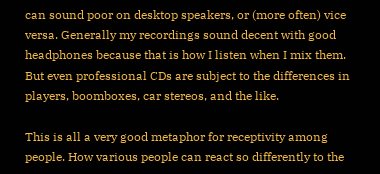can sound poor on desktop speakers, or (more often) vice versa. Generally my recordings sound decent with good headphones because that is how I listen when I mix them. But even professional CDs are subject to the differences in players, boomboxes, car stereos, and the like.

This is all a very good metaphor for receptivity among people. How various people can react so differently to the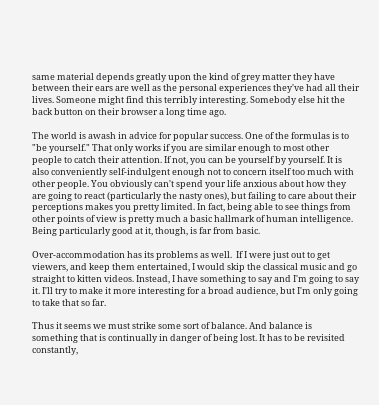same material depends greatly upon the kind of grey matter they have between their ears are well as the personal experiences they've had all their lives. Someone might find this terribly interesting. Somebody else hit the back button on their browser a long time ago.

The world is awash in advice for popular success. One of the formulas is to "be yourself." That only works if you are similar enough to most other people to catch their attention. If not, you can be yourself by yourself. It is also conveniently self-indulgent enough not to concern itself too much with other people. You obviously can't spend your life anxious about how they are going to react (particularly the nasty ones), but failing to care about their perceptions makes you pretty limited. In fact, being able to see things from other points of view is pretty much a basic hallmark of human intelligence. Being particularly good at it, though, is far from basic.

Over-accommodation has its problems as well.  If I were just out to get viewers, and keep them entertained, I would skip the classical music and go straight to kitten videos. Instead, I have something to say and I'm going to say it. I'll try to make it more interesting for a broad audience, but I'm only going to take that so far.

Thus it seems we must strike some sort of balance. And balance is something that is continually in danger of being lost. It has to be revisited constantly,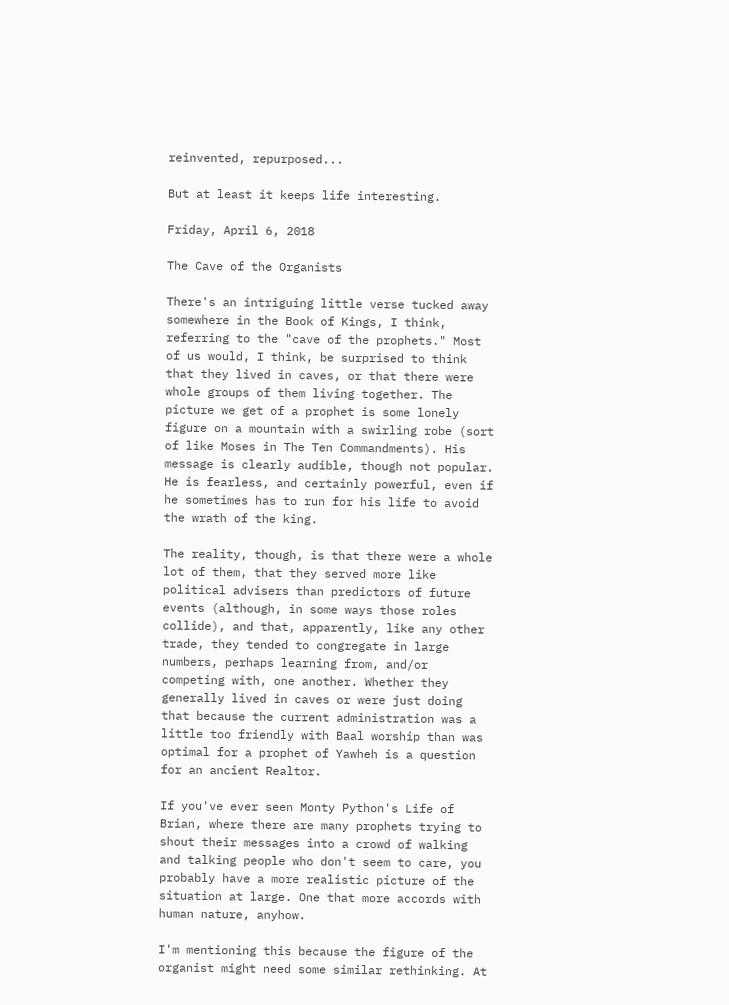reinvented, repurposed...

But at least it keeps life interesting.

Friday, April 6, 2018

The Cave of the Organists

There's an intriguing little verse tucked away somewhere in the Book of Kings, I think, referring to the "cave of the prophets." Most of us would, I think, be surprised to think that they lived in caves, or that there were whole groups of them living together. The picture we get of a prophet is some lonely figure on a mountain with a swirling robe (sort of like Moses in The Ten Commandments). His message is clearly audible, though not popular. He is fearless, and certainly powerful, even if he sometimes has to run for his life to avoid the wrath of the king.

The reality, though, is that there were a whole lot of them, that they served more like political advisers than predictors of future events (although, in some ways those roles collide), and that, apparently, like any other trade, they tended to congregate in large numbers, perhaps learning from, and/or competing with, one another. Whether they generally lived in caves or were just doing that because the current administration was a little too friendly with Baal worship than was optimal for a prophet of Yawheh is a question for an ancient Realtor.

If you've ever seen Monty Python's Life of Brian, where there are many prophets trying to shout their messages into a crowd of walking and talking people who don't seem to care, you probably have a more realistic picture of the situation at large. One that more accords with human nature, anyhow.

I'm mentioning this because the figure of the organist might need some similar rethinking. At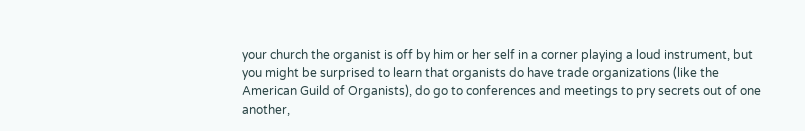your church the organist is off by him or her self in a corner playing a loud instrument, but you might be surprised to learn that organists do have trade organizations (like the American Guild of Organists), do go to conferences and meetings to pry secrets out of one another,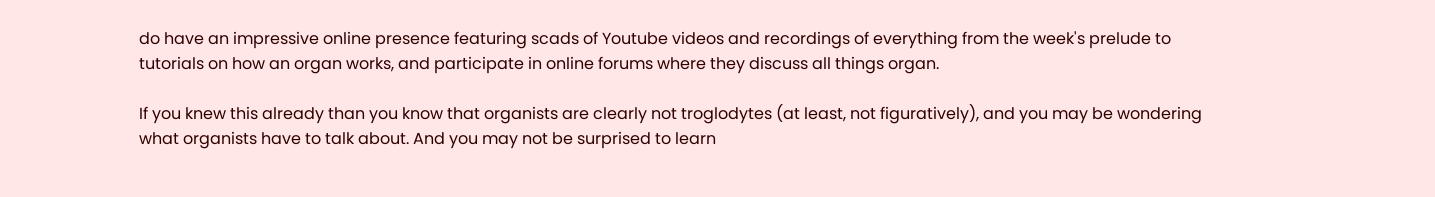do have an impressive online presence featuring scads of Youtube videos and recordings of everything from the week's prelude to tutorials on how an organ works, and participate in online forums where they discuss all things organ.

If you knew this already than you know that organists are clearly not troglodytes (at least, not figuratively), and you may be wondering what organists have to talk about. And you may not be surprised to learn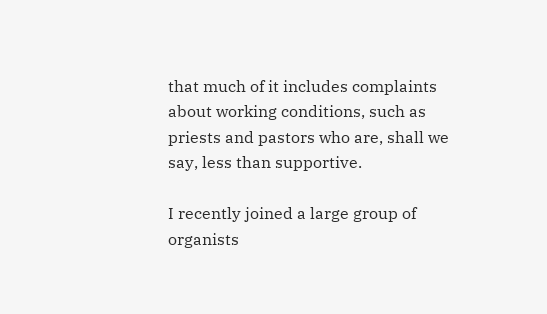that much of it includes complaints about working conditions, such as priests and pastors who are, shall we say, less than supportive.

I recently joined a large group of organists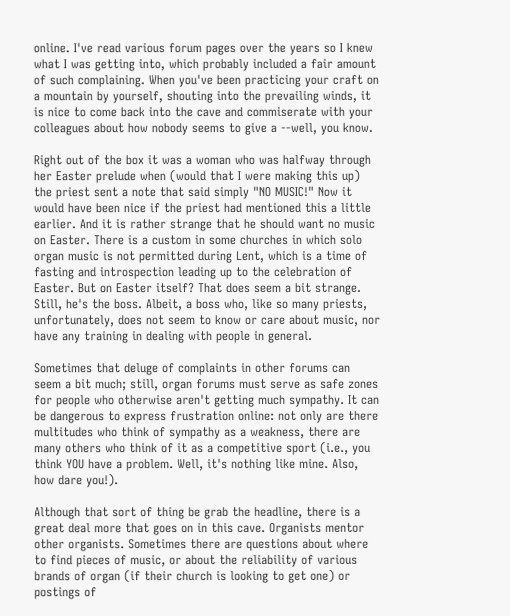online. I've read various forum pages over the years so I knew what I was getting into, which probably included a fair amount of such complaining. When you've been practicing your craft on a mountain by yourself, shouting into the prevailing winds, it is nice to come back into the cave and commiserate with your colleagues about how nobody seems to give a --well, you know.

Right out of the box it was a woman who was halfway through her Easter prelude when (would that I were making this up) the priest sent a note that said simply "NO MUSIC!" Now it would have been nice if the priest had mentioned this a little earlier. And it is rather strange that he should want no music on Easter. There is a custom in some churches in which solo organ music is not permitted during Lent, which is a time of fasting and introspection leading up to the celebration of Easter. But on Easter itself? That does seem a bit strange. Still, he's the boss. Albeit, a boss who, like so many priests, unfortunately, does not seem to know or care about music, nor have any training in dealing with people in general.

Sometimes that deluge of complaints in other forums can seem a bit much; still, organ forums must serve as safe zones for people who otherwise aren't getting much sympathy. It can be dangerous to express frustration online: not only are there multitudes who think of sympathy as a weakness, there are many others who think of it as a competitive sport (i.e., you think YOU have a problem. Well, it's nothing like mine. Also, how dare you!).

Although that sort of thing be grab the headline, there is a great deal more that goes on in this cave. Organists mentor other organists. Sometimes there are questions about where to find pieces of music, or about the reliability of various brands of organ (if their church is looking to get one) or postings of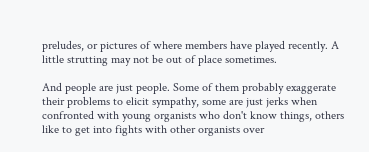preludes, or pictures of where members have played recently. A little strutting may not be out of place sometimes.

And people are just people. Some of them probably exaggerate their problems to elicit sympathy, some are just jerks when confronted with young organists who don't know things, others like to get into fights with other organists over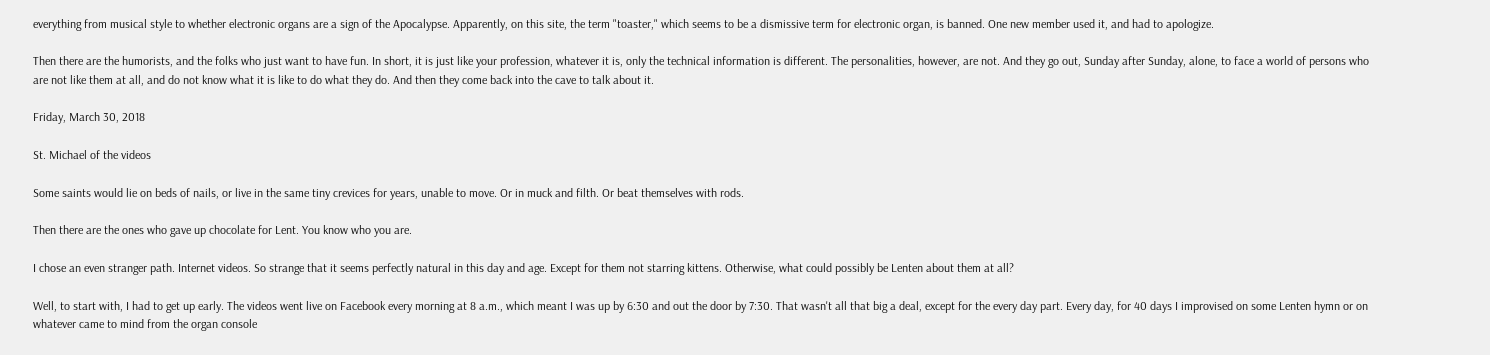everything from musical style to whether electronic organs are a sign of the Apocalypse. Apparently, on this site, the term "toaster," which seems to be a dismissive term for electronic organ, is banned. One new member used it, and had to apologize.

Then there are the humorists, and the folks who just want to have fun. In short, it is just like your profession, whatever it is, only the technical information is different. The personalities, however, are not. And they go out, Sunday after Sunday, alone, to face a world of persons who are not like them at all, and do not know what it is like to do what they do. And then they come back into the cave to talk about it.

Friday, March 30, 2018

St. Michael of the videos

Some saints would lie on beds of nails, or live in the same tiny crevices for years, unable to move. Or in muck and filth. Or beat themselves with rods.

Then there are the ones who gave up chocolate for Lent. You know who you are.

I chose an even stranger path. Internet videos. So strange that it seems perfectly natural in this day and age. Except for them not starring kittens. Otherwise, what could possibly be Lenten about them at all?

Well, to start with, I had to get up early. The videos went live on Facebook every morning at 8 a.m., which meant I was up by 6:30 and out the door by 7:30. That wasn't all that big a deal, except for the every day part. Every day, for 40 days I improvised on some Lenten hymn or on whatever came to mind from the organ console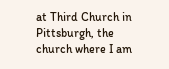at Third Church in Pittsburgh, the church where I am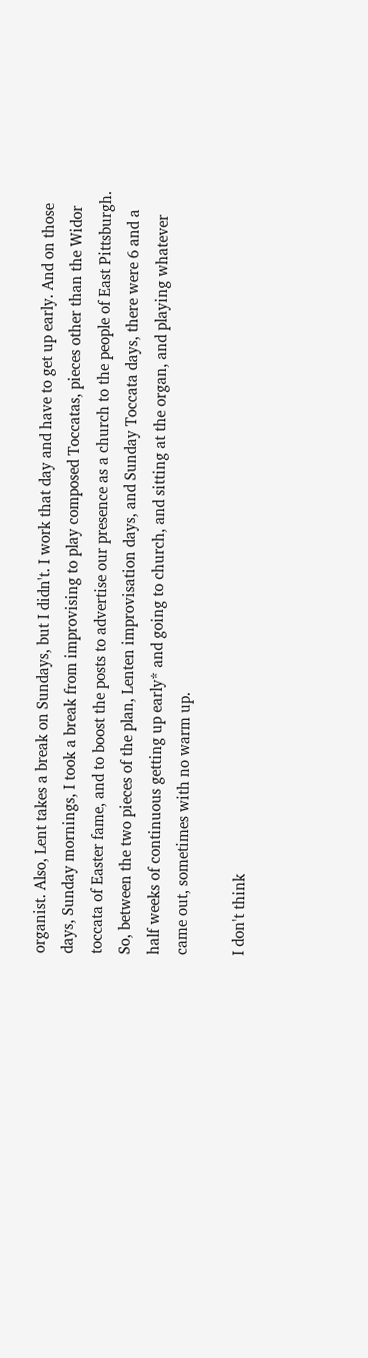organist. Also, Lent takes a break on Sundays, but I didn't. I work that day and have to get up early. And on those days, Sunday mornings, I took a break from improvising to play composed Toccatas, pieces other than the Widor toccata of Easter fame, and to boost the posts to advertise our presence as a church to the people of East Pittsburgh. So, between the two pieces of the plan, Lenten improvisation days, and Sunday Toccata days, there were 6 and a half weeks of continuous getting up early* and going to church, and sitting at the organ, and playing whatever came out, sometimes with no warm up.

I don't think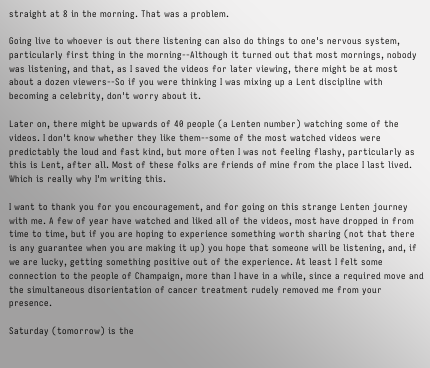straight at 8 in the morning. That was a problem.

Going live to whoever is out there listening can also do things to one's nervous system, particularly first thing in the morning--Although it turned out that most mornings, nobody was listening, and that, as I saved the videos for later viewing, there might be at most about a dozen viewers--So if you were thinking I was mixing up a Lent discipline with becoming a celebrity, don't worry about it.

Later on, there might be upwards of 40 people (a Lenten number) watching some of the videos. I don't know whether they like them--some of the most watched videos were predictably the loud and fast kind, but more often I was not feeling flashy, particularly as this is Lent, after all. Most of these folks are friends of mine from the place I last lived. Which is really why I'm writing this.

I want to thank you for you encouragement, and for going on this strange Lenten journey with me. A few of year have watched and liked all of the videos, most have dropped in from time to time, but if you are hoping to experience something worth sharing (not that there is any guarantee when you are making it up) you hope that someone will be listening, and, if we are lucky, getting something positive out of the experience. At least I felt some connection to the people of Champaign, more than I have in a while, since a required move and the simultaneous disorientation of cancer treatment rudely removed me from your presence.

Saturday (tomorrow) is the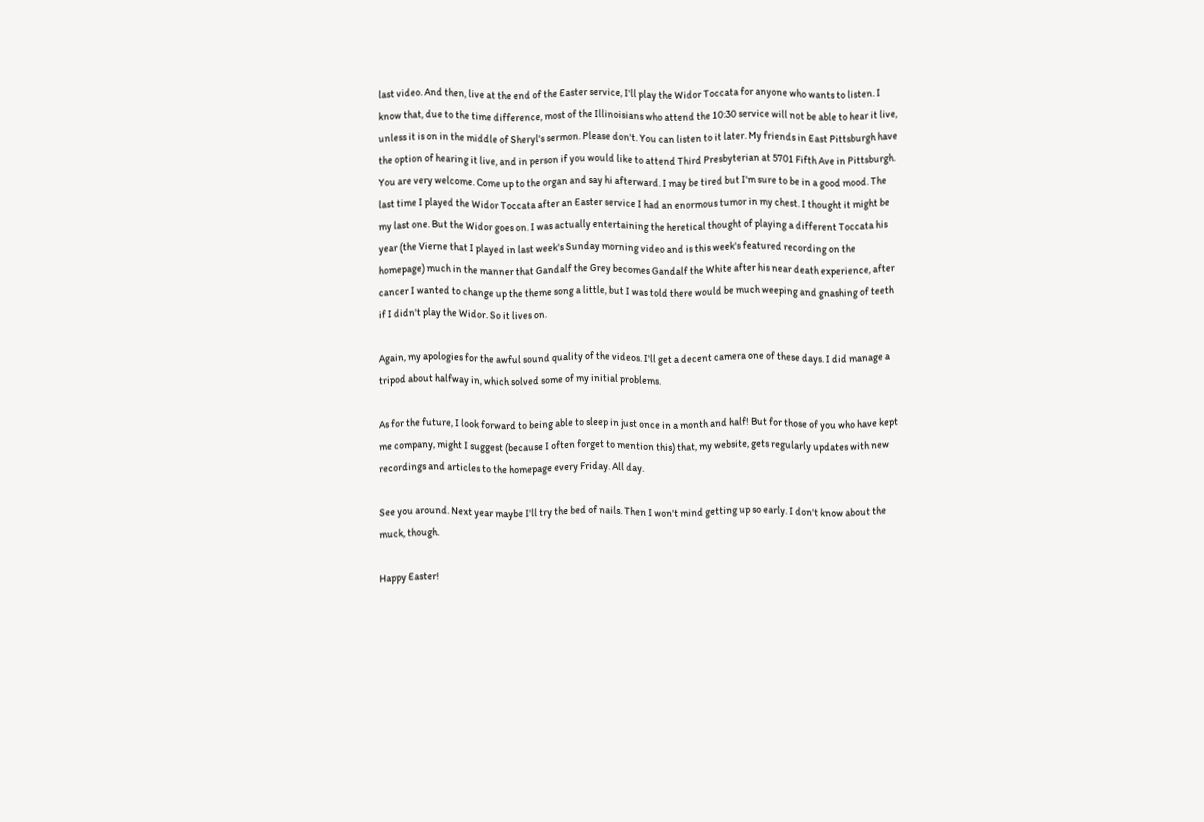last video. And then, live at the end of the Easter service, I'll play the Widor Toccata for anyone who wants to listen. I know that, due to the time difference, most of the Illinoisians who attend the 10:30 service will not be able to hear it live, unless it is on in the middle of Sheryl's sermon. Please don't. You can listen to it later. My friends in East Pittsburgh have the option of hearing it live, and in person if you would like to attend Third Presbyterian at 5701 Fifth Ave in Pittsburgh. You are very welcome. Come up to the organ and say hi afterward. I may be tired but I'm sure to be in a good mood. The last time I played the Widor Toccata after an Easter service I had an enormous tumor in my chest. I thought it might be my last one. But the Widor goes on. I was actually entertaining the heretical thought of playing a different Toccata his year (the Vierne that I played in last week's Sunday morning video and is this week's featured recording on the homepage) much in the manner that Gandalf the Grey becomes Gandalf the White after his near death experience, after cancer I wanted to change up the theme song a little, but I was told there would be much weeping and gnashing of teeth if I didn't play the Widor. So it lives on.

Again, my apologies for the awful sound quality of the videos. I'll get a decent camera one of these days. I did manage a tripod about halfway in, which solved some of my initial problems.

As for the future, I look forward to being able to sleep in just once in a month and half! But for those of you who have kept me company, might I suggest (because I often forget to mention this) that, my website, gets regularly updates with new recordings and articles to the homepage every Friday. All day.

See you around. Next year maybe I'll try the bed of nails. Then I won't mind getting up so early. I don't know about the muck, though.

Happy Easter!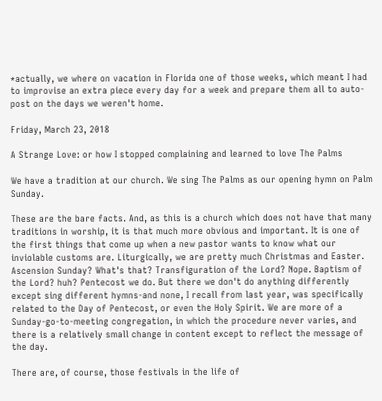*actually, we where on vacation in Florida one of those weeks, which meant I had to improvise an extra piece every day for a week and prepare them all to auto-post on the days we weren't home.

Friday, March 23, 2018

A Strange Love: or how I stopped complaining and learned to love The Palms

We have a tradition at our church. We sing The Palms as our opening hymn on Palm Sunday.

These are the bare facts. And, as this is a church which does not have that many traditions in worship, it is that much more obvious and important. It is one of the first things that come up when a new pastor wants to know what our inviolable customs are. Liturgically, we are pretty much Christmas and Easter. Ascension Sunday? What's that? Transfiguration of the Lord? Nope. Baptism of the Lord? huh? Pentecost we do. But there we don't do anything differently except sing different hymns-and none, I recall from last year, was specifically related to the Day of Pentecost, or even the Holy Spirit. We are more of a Sunday-go-to-meeting congregation, in which the procedure never varies, and there is a relatively small change in content except to reflect the message of the day.

There are, of course, those festivals in the life of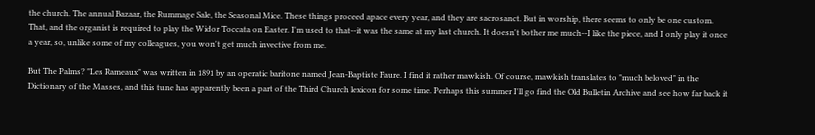the church. The annual Bazaar, the Rummage Sale, the Seasonal Mice. These things proceed apace every year, and they are sacrosanct. But in worship, there seems to only be one custom. That, and the organist is required to play the Widor Toccata on Easter. I'm used to that--it was the same at my last church. It doesn't bother me much--I like the piece, and I only play it once a year, so, unlike some of my colleagues, you won't get much invective from me.

But The Palms? "Les Rameaux" was written in 1891 by an operatic baritone named Jean-Baptiste Faure. I find it rather mawkish. Of course, mawkish translates to "much beloved" in the Dictionary of the Masses, and this tune has apparently been a part of the Third Church lexicon for some time. Perhaps this summer I'll go find the Old Bulletin Archive and see how far back it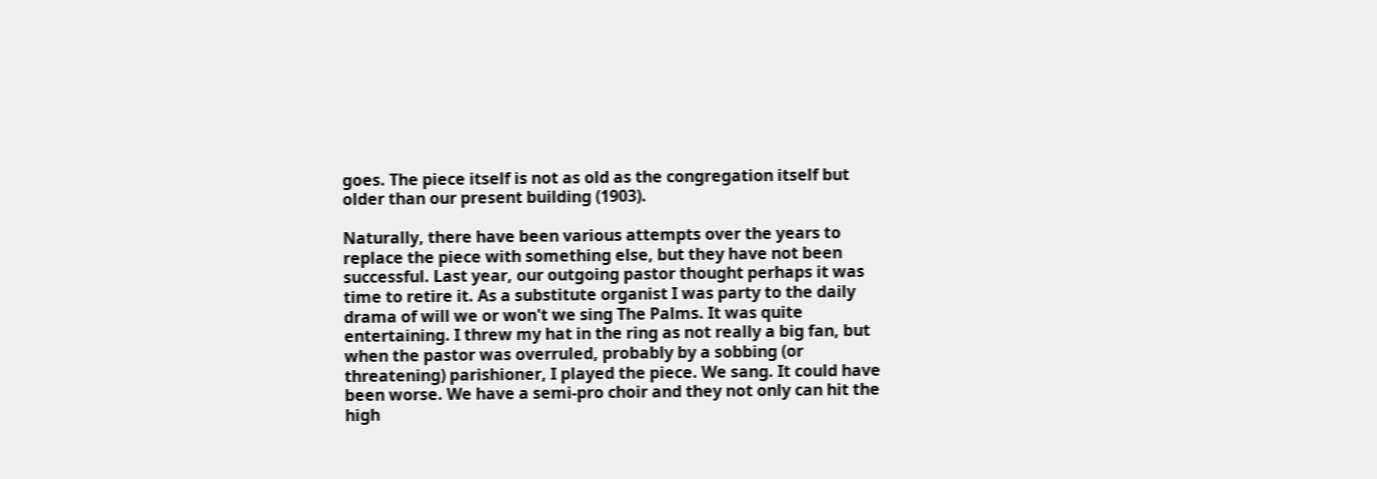goes. The piece itself is not as old as the congregation itself but older than our present building (1903).

Naturally, there have been various attempts over the years to replace the piece with something else, but they have not been successful. Last year, our outgoing pastor thought perhaps it was time to retire it. As a substitute organist I was party to the daily drama of will we or won't we sing The Palms. It was quite entertaining. I threw my hat in the ring as not really a big fan, but when the pastor was overruled, probably by a sobbing (or threatening) parishioner, I played the piece. We sang. It could have been worse. We have a semi-pro choir and they not only can hit the high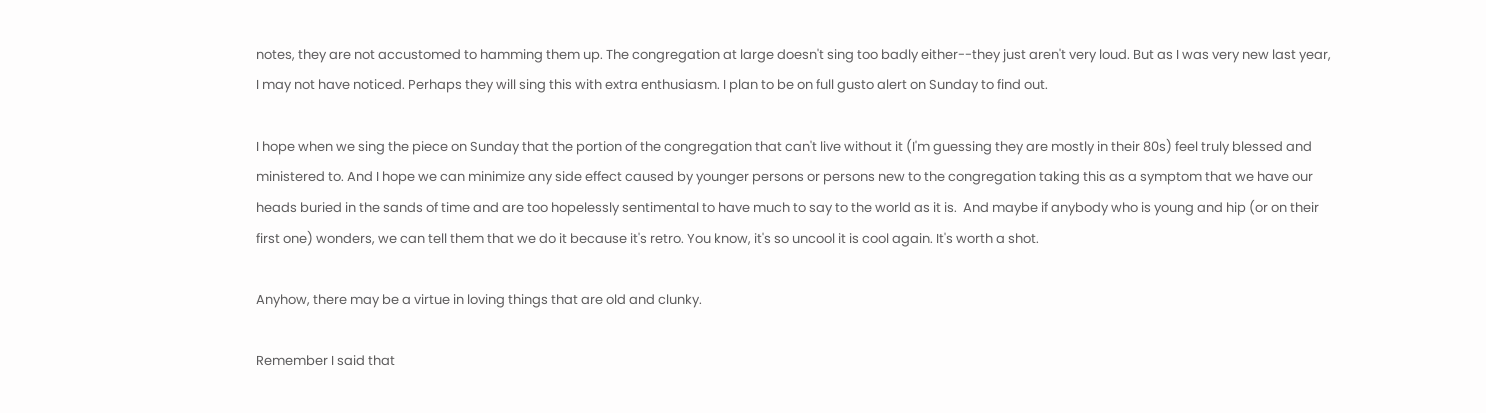notes, they are not accustomed to hamming them up. The congregation at large doesn't sing too badly either--they just aren't very loud. But as I was very new last year, I may not have noticed. Perhaps they will sing this with extra enthusiasm. I plan to be on full gusto alert on Sunday to find out.

I hope when we sing the piece on Sunday that the portion of the congregation that can't live without it (I'm guessing they are mostly in their 80s) feel truly blessed and ministered to. And I hope we can minimize any side effect caused by younger persons or persons new to the congregation taking this as a symptom that we have our heads buried in the sands of time and are too hopelessly sentimental to have much to say to the world as it is.  And maybe if anybody who is young and hip (or on their first one) wonders, we can tell them that we do it because it's retro. You know, it's so uncool it is cool again. It's worth a shot.

Anyhow, there may be a virtue in loving things that are old and clunky.

Remember I said that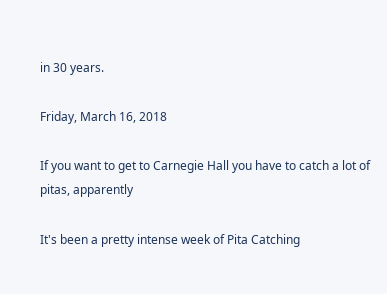in 30 years.

Friday, March 16, 2018

If you want to get to Carnegie Hall you have to catch a lot of pitas, apparently

It's been a pretty intense week of Pita Catching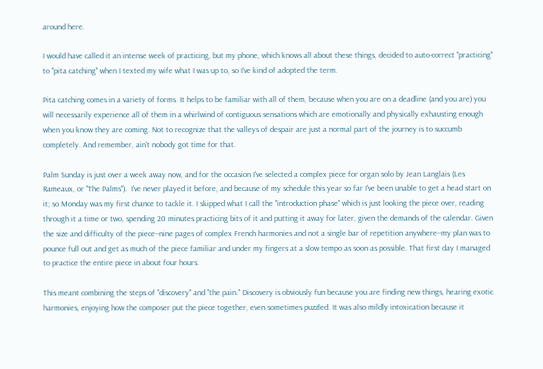around here.

I would have called it an intense week of practicing, but my phone, which knows all about these things, decided to auto-correct "practicing" to "pita catching" when I texted my wife what I was up to, so I've kind of adopted the term.

Pita catching comes in a variety of forms. It helps to be familiar with all of them, because when you are on a deadline (and you are) you will necessarily experience all of them in a whirlwind of contiguous sensations which are emotionally and physically exhausting enough when you know they are coming. Not to recognize that the valleys of despair are just a normal part of the journey is to succumb completely. And remember, ain't nobody got time for that.

Palm Sunday is just over a week away now, and for the occasion I've selected a complex piece for organ solo by Jean Langlais (Les Rameaux, or "The Palms").  I've never played it before, and because of my schedule this year so far I've been unable to get a head start on it; so Monday was my first chance to tackle it. I skipped what I call the "introduction phase" which is just looking the piece over, reading through it a time or two, spending 20 minutes practicing bits of it and putting it away for later, given the demands of the calendar. Given the size and difficulty of the piece--nine pages of complex French harmonies and not a single bar of repetition anywhere--my plan was to pounce full out and get as much of the piece familiar and under my fingers at a slow tempo as soon as possible. That first day I managed to practice the entire piece in about four hours.

This meant combining the steps of "discovery" and "the pain." Discovery is obviously fun because you are finding new things, hearing exotic harmonies, enjoying how the composer put the piece together, even sometimes puzzled. It was also mildly intoxication because it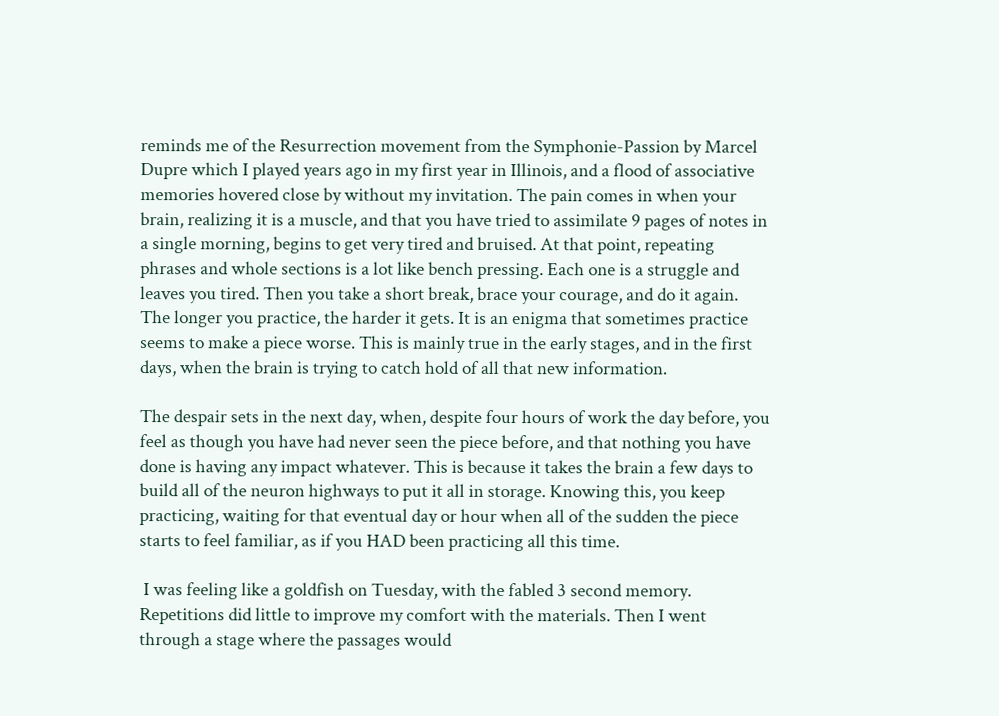reminds me of the Resurrection movement from the Symphonie-Passion by Marcel Dupre which I played years ago in my first year in Illinois, and a flood of associative memories hovered close by without my invitation. The pain comes in when your brain, realizing it is a muscle, and that you have tried to assimilate 9 pages of notes in a single morning, begins to get very tired and bruised. At that point, repeating phrases and whole sections is a lot like bench pressing. Each one is a struggle and leaves you tired. Then you take a short break, brace your courage, and do it again. The longer you practice, the harder it gets. It is an enigma that sometimes practice seems to make a piece worse. This is mainly true in the early stages, and in the first days, when the brain is trying to catch hold of all that new information.

The despair sets in the next day, when, despite four hours of work the day before, you feel as though you have had never seen the piece before, and that nothing you have done is having any impact whatever. This is because it takes the brain a few days to build all of the neuron highways to put it all in storage. Knowing this, you keep practicing, waiting for that eventual day or hour when all of the sudden the piece starts to feel familiar, as if you HAD been practicing all this time.

 I was feeling like a goldfish on Tuesday, with the fabled 3 second memory. Repetitions did little to improve my comfort with the materials. Then I went through a stage where the passages would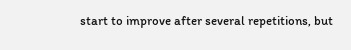start to improve after several repetitions, but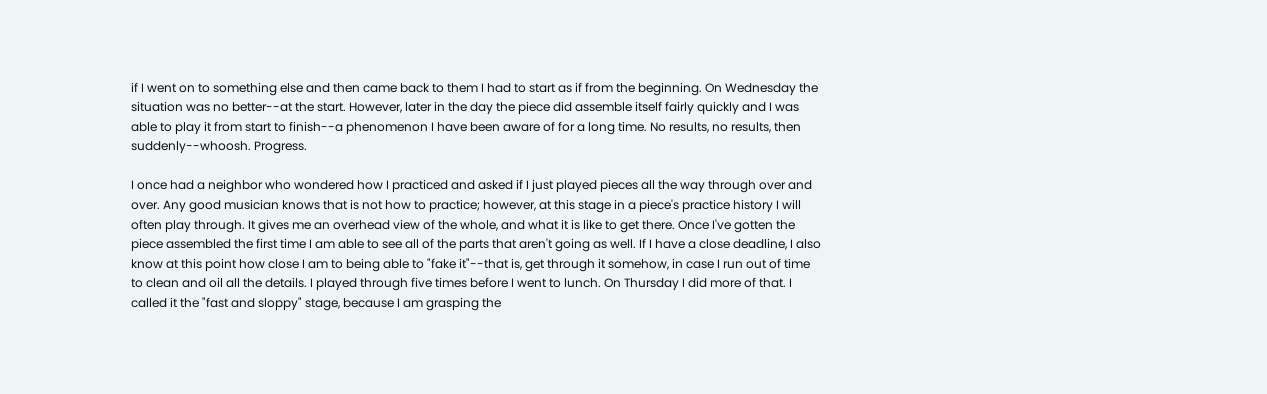if I went on to something else and then came back to them I had to start as if from the beginning. On Wednesday the situation was no better--at the start. However, later in the day the piece did assemble itself fairly quickly and I was able to play it from start to finish--a phenomenon I have been aware of for a long time. No results, no results, then suddenly--whoosh. Progress.

I once had a neighbor who wondered how I practiced and asked if I just played pieces all the way through over and over. Any good musician knows that is not how to practice; however, at this stage in a piece's practice history I will often play through. It gives me an overhead view of the whole, and what it is like to get there. Once I've gotten the piece assembled the first time I am able to see all of the parts that aren't going as well. If I have a close deadline, I also know at this point how close I am to being able to "fake it"--that is, get through it somehow, in case I run out of time to clean and oil all the details. I played through five times before I went to lunch. On Thursday I did more of that. I called it the "fast and sloppy" stage, because I am grasping the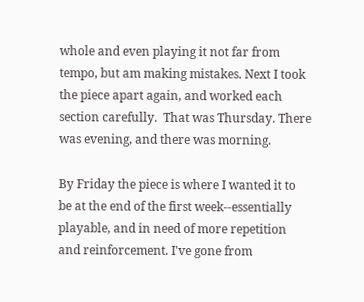whole and even playing it not far from tempo, but am making mistakes. Next I took the piece apart again, and worked each section carefully.  That was Thursday. There was evening, and there was morning.

By Friday the piece is where I wanted it to be at the end of the first week--essentially playable, and in need of more repetition and reinforcement. I've gone from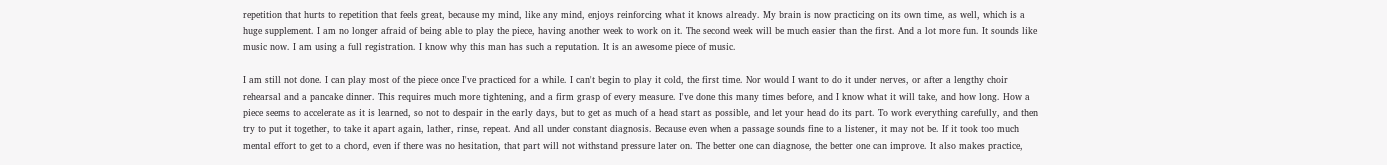repetition that hurts to repetition that feels great, because my mind, like any mind, enjoys reinforcing what it knows already. My brain is now practicing on its own time, as well, which is a huge supplement. I am no longer afraid of being able to play the piece, having another week to work on it. The second week will be much easier than the first. And a lot more fun. It sounds like music now. I am using a full registration. I know why this man has such a reputation. It is an awesome piece of music.

I am still not done. I can play most of the piece once I've practiced for a while. I can't begin to play it cold, the first time. Nor would I want to do it under nerves, or after a lengthy choir rehearsal and a pancake dinner. This requires much more tightening, and a firm grasp of every measure. I've done this many times before, and I know what it will take, and how long. How a piece seems to accelerate as it is learned, so not to despair in the early days, but to get as much of a head start as possible, and let your head do its part. To work everything carefully, and then try to put it together, to take it apart again, lather, rinse, repeat. And all under constant diagnosis. Because even when a passage sounds fine to a listener, it may not be. If it took too much mental effort to get to a chord, even if there was no hesitation, that part will not withstand pressure later on. The better one can diagnose, the better one can improve. It also makes practice,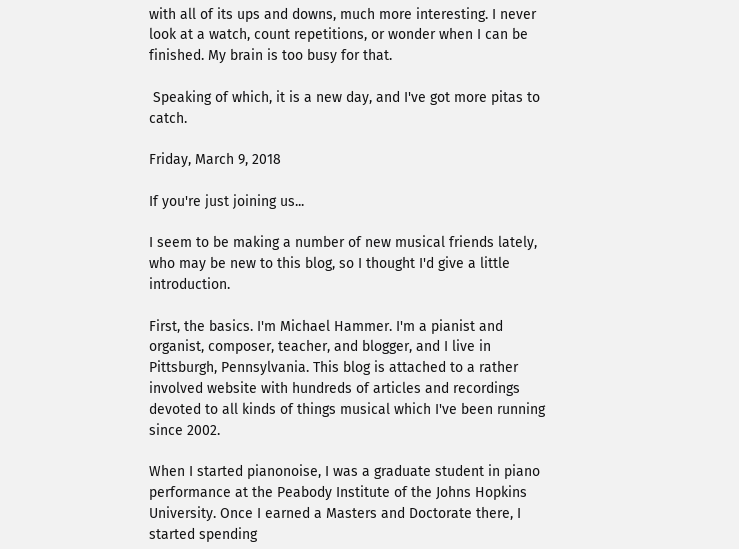with all of its ups and downs, much more interesting. I never look at a watch, count repetitions, or wonder when I can be finished. My brain is too busy for that.

 Speaking of which, it is a new day, and I've got more pitas to catch.

Friday, March 9, 2018

If you're just joining us...

I seem to be making a number of new musical friends lately, who may be new to this blog, so I thought I'd give a little introduction.

First, the basics. I'm Michael Hammer. I'm a pianist and organist, composer, teacher, and blogger, and I live in Pittsburgh, Pennsylvania. This blog is attached to a rather involved website with hundreds of articles and recordings devoted to all kinds of things musical which I've been running since 2002.

When I started pianonoise, I was a graduate student in piano performance at the Peabody Institute of the Johns Hopkins University. Once I earned a Masters and Doctorate there, I started spending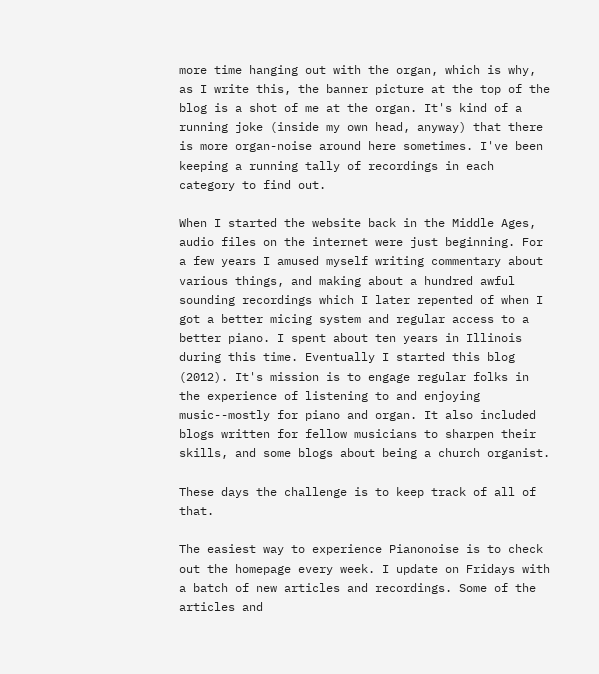more time hanging out with the organ, which is why, as I write this, the banner picture at the top of the blog is a shot of me at the organ. It's kind of a running joke (inside my own head, anyway) that there is more organ-noise around here sometimes. I've been keeping a running tally of recordings in each category to find out.

When I started the website back in the Middle Ages, audio files on the internet were just beginning. For a few years I amused myself writing commentary about various things, and making about a hundred awful sounding recordings which I later repented of when I got a better micing system and regular access to a better piano. I spent about ten years in Illinois during this time. Eventually I started this blog (2012). It's mission is to engage regular folks in the experience of listening to and enjoying music--mostly for piano and organ. It also included blogs written for fellow musicians to sharpen their skills, and some blogs about being a church organist.

These days the challenge is to keep track of all of that.

The easiest way to experience Pianonoise is to check out the homepage every week. I update on Fridays with a batch of new articles and recordings. Some of the articles and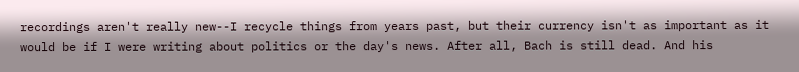recordings aren't really new--I recycle things from years past, but their currency isn't as important as it would be if I were writing about politics or the day's news. After all, Bach is still dead. And his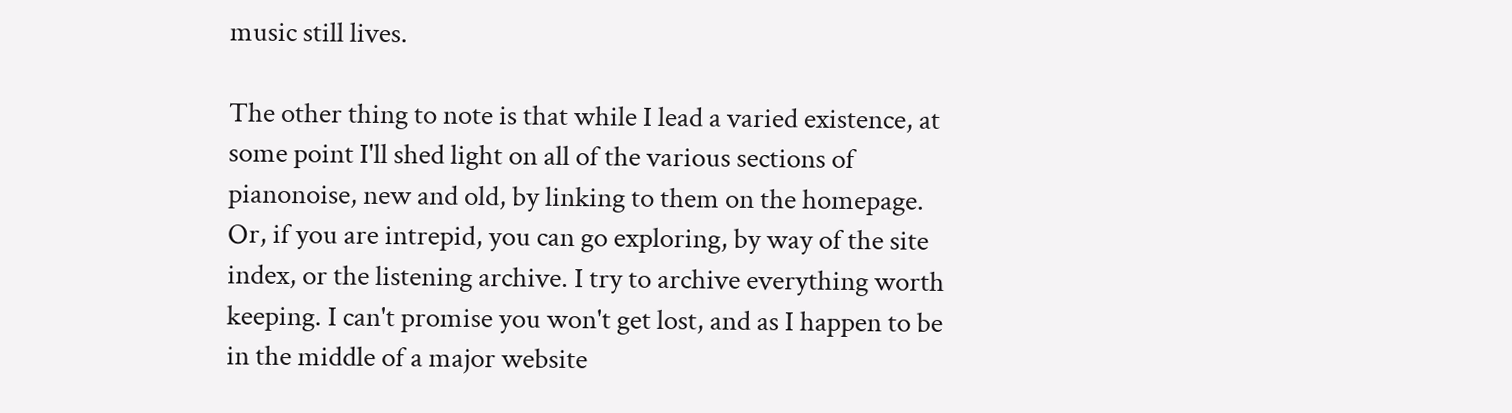music still lives.

The other thing to note is that while I lead a varied existence, at some point I'll shed light on all of the various sections of pianonoise, new and old, by linking to them on the homepage. Or, if you are intrepid, you can go exploring, by way of the site index, or the listening archive. I try to archive everything worth keeping. I can't promise you won't get lost, and as I happen to be in the middle of a major website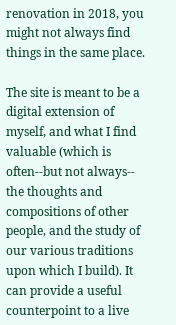renovation in 2018, you might not always find things in the same place.

The site is meant to be a digital extension of myself, and what I find valuable (which is often--but not always-- the thoughts and compositions of other people, and the study of our various traditions upon which I build). It can provide a useful counterpoint to a live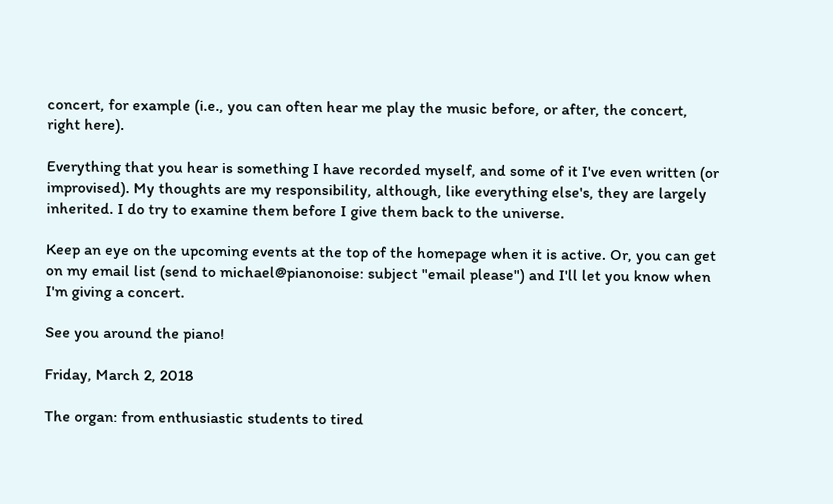concert, for example (i.e., you can often hear me play the music before, or after, the concert, right here).

Everything that you hear is something I have recorded myself, and some of it I've even written (or improvised). My thoughts are my responsibility, although, like everything else's, they are largely inherited. I do try to examine them before I give them back to the universe.

Keep an eye on the upcoming events at the top of the homepage when it is active. Or, you can get on my email list (send to michael@pianonoise: subject "email please") and I'll let you know when I'm giving a concert.

See you around the piano!

Friday, March 2, 2018

The organ: from enthusiastic students to tired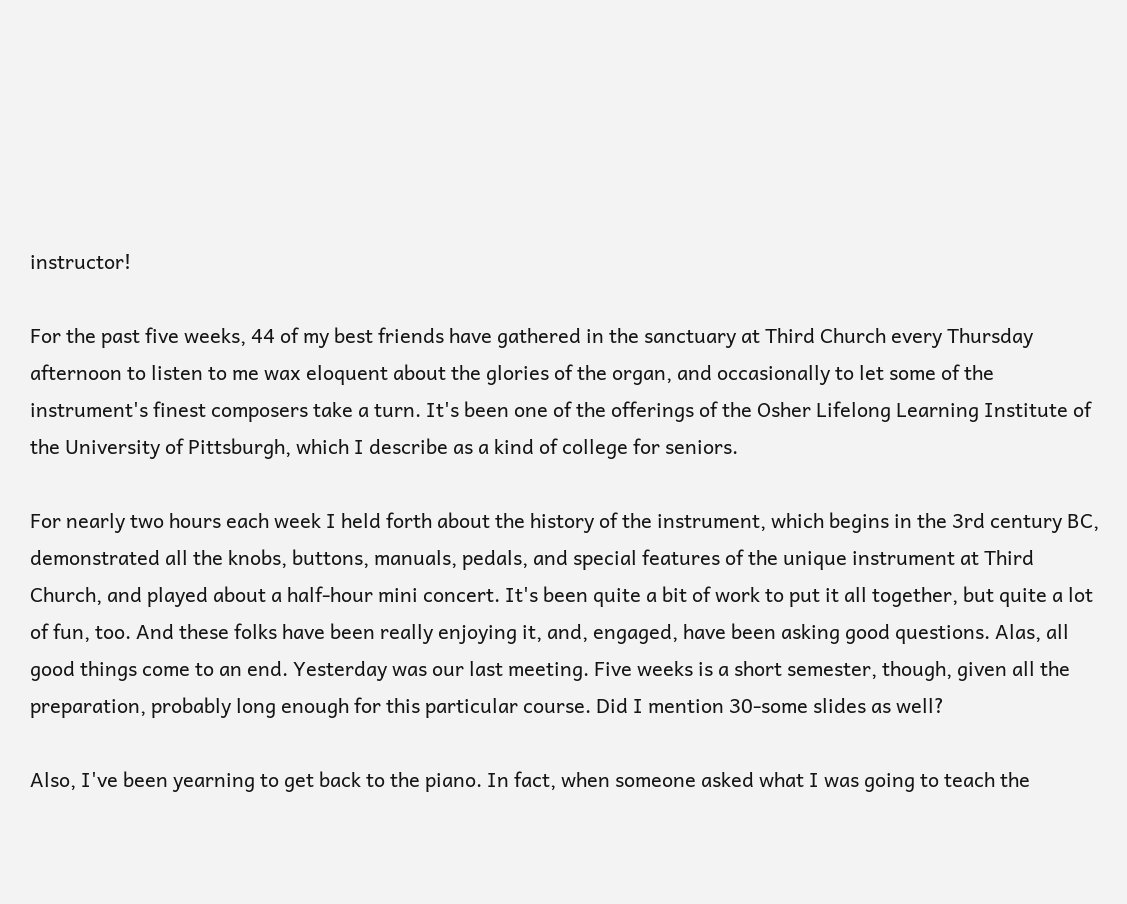instructor!

For the past five weeks, 44 of my best friends have gathered in the sanctuary at Third Church every Thursday afternoon to listen to me wax eloquent about the glories of the organ, and occasionally to let some of the instrument's finest composers take a turn. It's been one of the offerings of the Osher Lifelong Learning Institute of the University of Pittsburgh, which I describe as a kind of college for seniors.

For nearly two hours each week I held forth about the history of the instrument, which begins in the 3rd century BC, demonstrated all the knobs, buttons, manuals, pedals, and special features of the unique instrument at Third Church, and played about a half-hour mini concert. It's been quite a bit of work to put it all together, but quite a lot of fun, too. And these folks have been really enjoying it, and, engaged, have been asking good questions. Alas, all good things come to an end. Yesterday was our last meeting. Five weeks is a short semester, though, given all the preparation, probably long enough for this particular course. Did I mention 30-some slides as well?

Also, I've been yearning to get back to the piano. In fact, when someone asked what I was going to teach the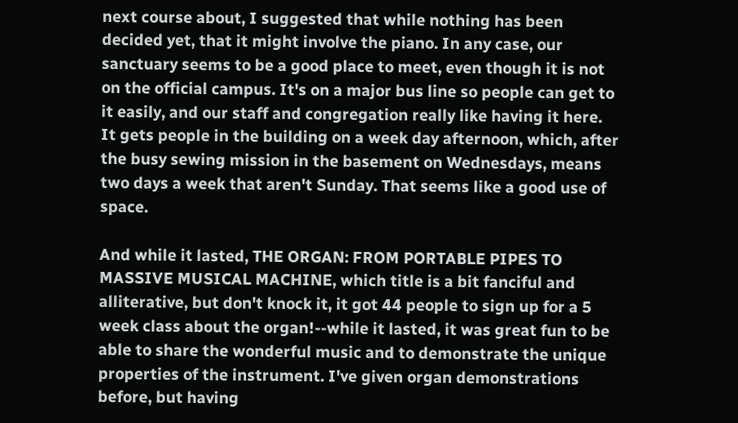next course about, I suggested that while nothing has been decided yet, that it might involve the piano. In any case, our sanctuary seems to be a good place to meet, even though it is not on the official campus. It's on a major bus line so people can get to it easily, and our staff and congregation really like having it here. It gets people in the building on a week day afternoon, which, after the busy sewing mission in the basement on Wednesdays, means two days a week that aren't Sunday. That seems like a good use of space.

And while it lasted, THE ORGAN: FROM PORTABLE PIPES TO MASSIVE MUSICAL MACHINE, which title is a bit fanciful and alliterative, but don't knock it, it got 44 people to sign up for a 5 week class about the organ!--while it lasted, it was great fun to be able to share the wonderful music and to demonstrate the unique properties of the instrument. I've given organ demonstrations before, but having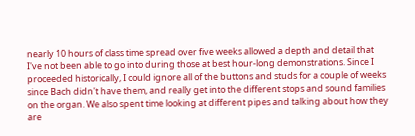nearly 10 hours of class time spread over five weeks allowed a depth and detail that I've not been able to go into during those at best hour-long demonstrations. Since I proceeded historically, I could ignore all of the buttons and studs for a couple of weeks since Bach didn't have them, and really get into the different stops and sound families on the organ. We also spent time looking at different pipes and talking about how they are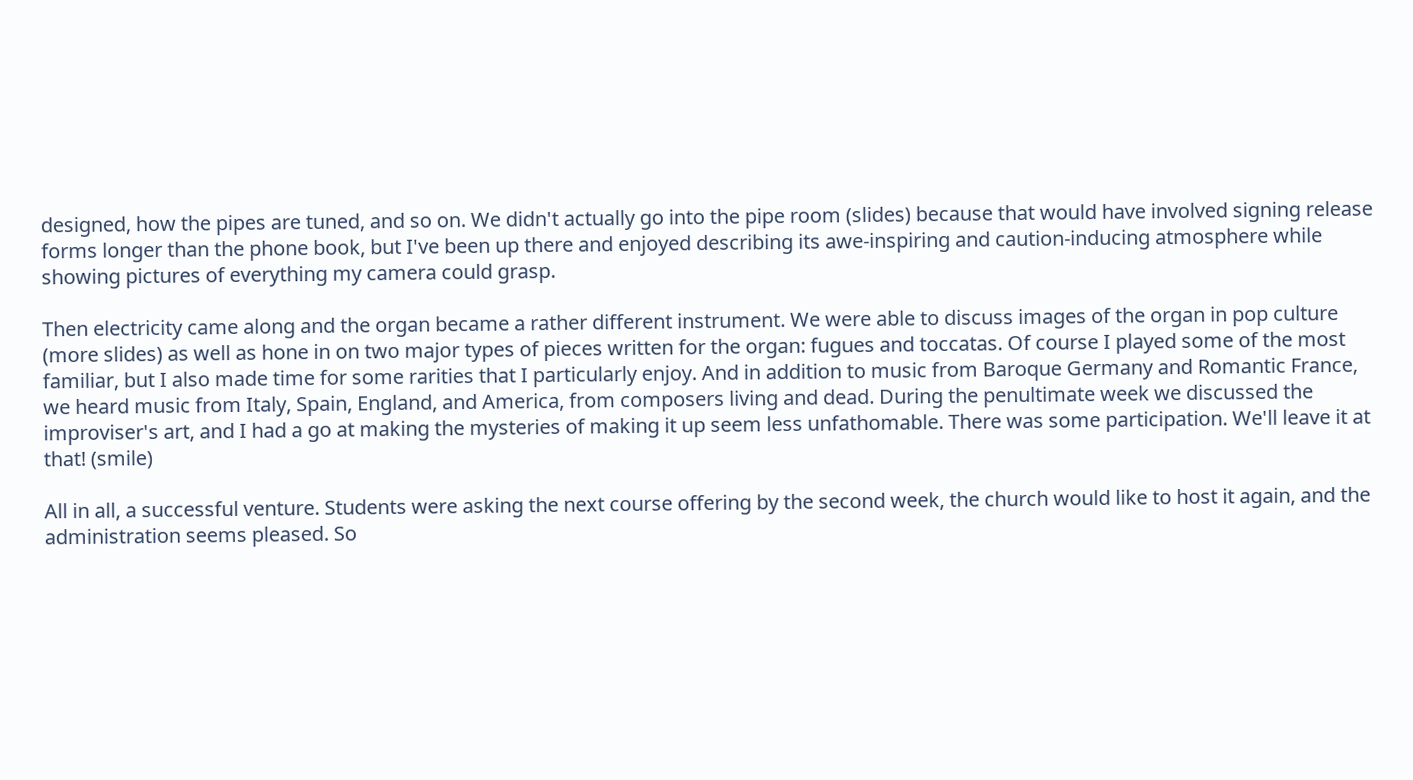designed, how the pipes are tuned, and so on. We didn't actually go into the pipe room (slides) because that would have involved signing release forms longer than the phone book, but I've been up there and enjoyed describing its awe-inspiring and caution-inducing atmosphere while showing pictures of everything my camera could grasp.

Then electricity came along and the organ became a rather different instrument. We were able to discuss images of the organ in pop culture (more slides) as well as hone in on two major types of pieces written for the organ: fugues and toccatas. Of course I played some of the most familiar, but I also made time for some rarities that I particularly enjoy. And in addition to music from Baroque Germany and Romantic France, we heard music from Italy, Spain, England, and America, from composers living and dead. During the penultimate week we discussed the improviser's art, and I had a go at making the mysteries of making it up seem less unfathomable. There was some participation. We'll leave it at that! (smile)

All in all, a successful venture. Students were asking the next course offering by the second week, the church would like to host it again, and the administration seems pleased. So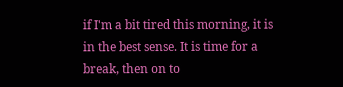if I'm a bit tired this morning, it is in the best sense. It is time for a break, then on to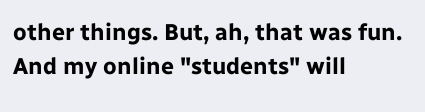other things. But, ah, that was fun. And my online "students" will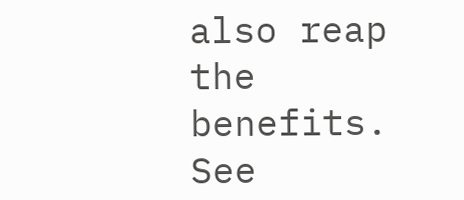also reap the benefits. See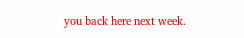you back here next week.